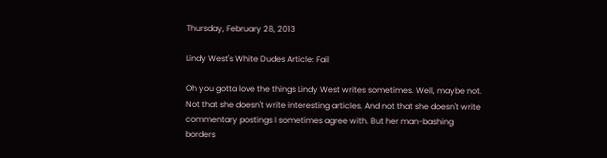Thursday, February 28, 2013

Lindy West's White Dudes Article: Fail

Oh you gotta love the things Lindy West writes sometimes. Well, maybe not. Not that she doesn't write interesting articles. And not that she doesn't write commentary postings I sometimes agree with. But her man-bashing borders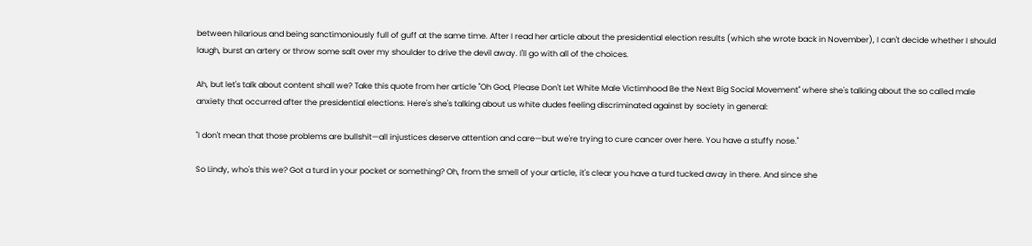between hilarious and being sanctimoniously full of guff at the same time. After I read her article about the presidential election results (which she wrote back in November), I can't decide whether I should laugh, burst an artery or throw some salt over my shoulder to drive the devil away. I'll go with all of the choices.

Ah, but let's talk about content shall we? Take this quote from her article "Oh God, Please Don't Let White Male Victimhood Be the Next Big Social Movement" where she's talking about the so called male anxiety that occurred after the presidential elections. Here's she's talking about us white dudes feeling discriminated against by society in general:

"I don't mean that those problems are bullshit—all injustices deserve attention and care—but we're trying to cure cancer over here. You have a stuffy nose."

So Lindy, who's this we? Got a turd in your pocket or something? Oh, from the smell of your article, it's clear you have a turd tucked away in there. And since she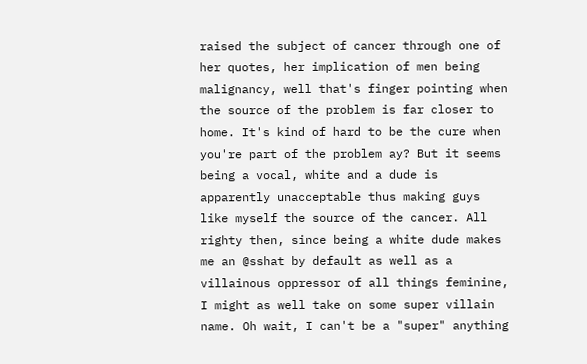raised the subject of cancer through one of her quotes, her implication of men being malignancy, well that's finger pointing when the source of the problem is far closer to home. It's kind of hard to be the cure when you're part of the problem ay? But it seems being a vocal, white and a dude is apparently unacceptable thus making guys like myself the source of the cancer. All righty then, since being a white dude makes me an @sshat by default as well as a villainous oppressor of all things feminine, I might as well take on some super villain name. Oh wait, I can't be a "super" anything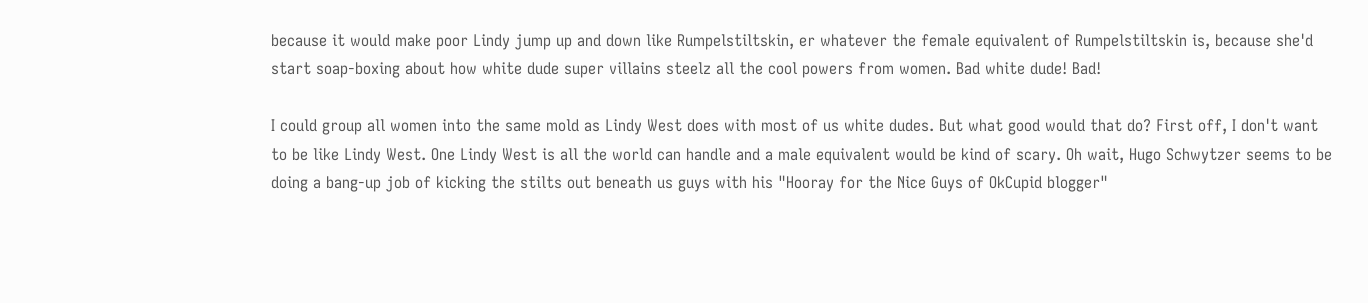because it would make poor Lindy jump up and down like Rumpelstiltskin, er whatever the female equivalent of Rumpelstiltskin is, because she'd start soap-boxing about how white dude super villains steelz all the cool powers from women. Bad white dude! Bad!

I could group all women into the same mold as Lindy West does with most of us white dudes. But what good would that do? First off, I don't want to be like Lindy West. One Lindy West is all the world can handle and a male equivalent would be kind of scary. Oh wait, Hugo Schwytzer seems to be doing a bang-up job of kicking the stilts out beneath us guys with his "Hooray for the Nice Guys of OkCupid blogger"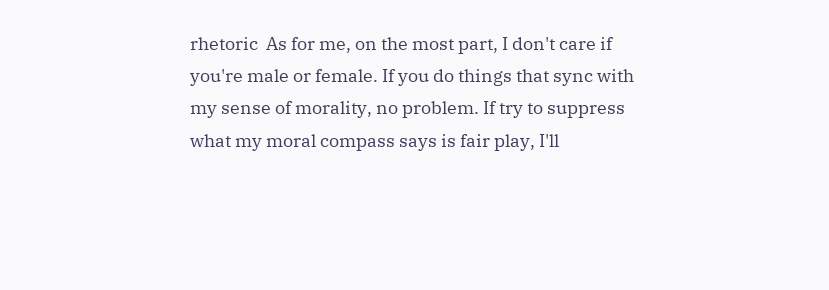rhetoric  As for me, on the most part, I don't care if you're male or female. If you do things that sync with my sense of morality, no problem. If try to suppress what my moral compass says is fair play, I'll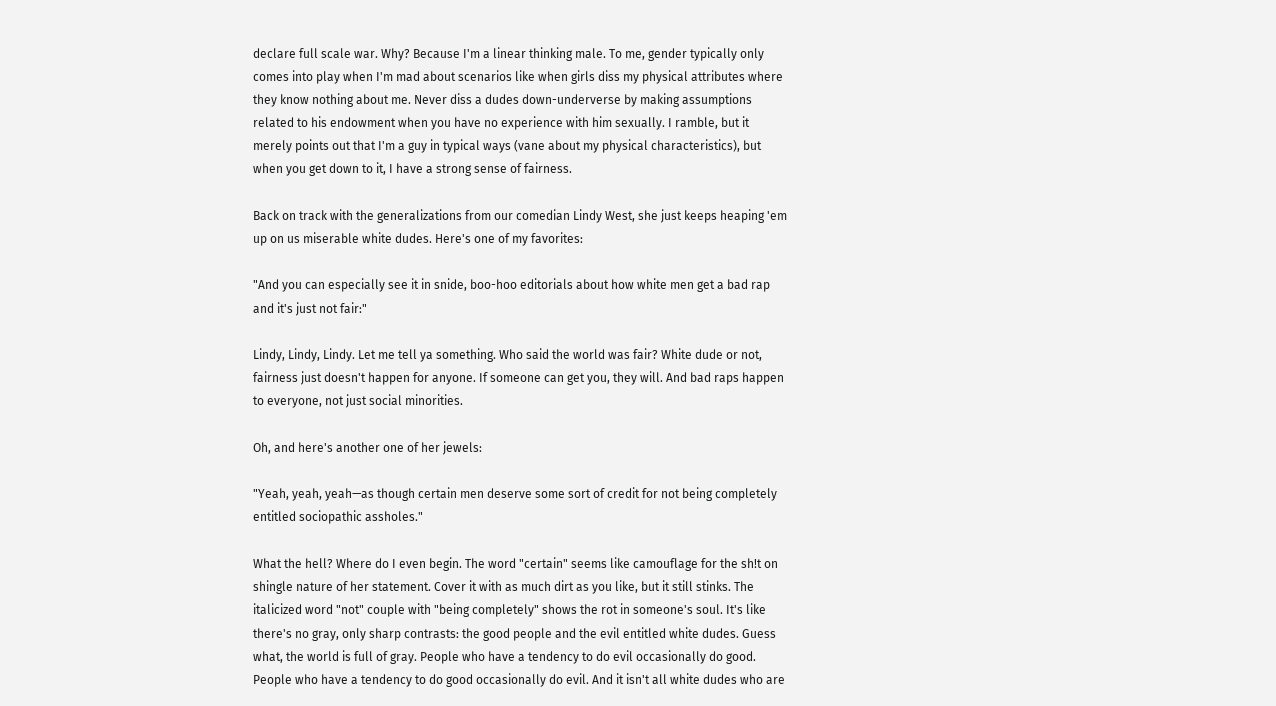declare full scale war. Why? Because I'm a linear thinking male. To me, gender typically only comes into play when I'm mad about scenarios like when girls diss my physical attributes where they know nothing about me. Never diss a dudes down-underverse by making assumptions related to his endowment when you have no experience with him sexually. I ramble, but it merely points out that I'm a guy in typical ways (vane about my physical characteristics), but when you get down to it, I have a strong sense of fairness.

Back on track with the generalizations from our comedian Lindy West, she just keeps heaping 'em up on us miserable white dudes. Here's one of my favorites:

"And you can especially see it in snide, boo-hoo editorials about how white men get a bad rap and it's just not fair:"

Lindy, Lindy, Lindy. Let me tell ya something. Who said the world was fair? White dude or not, fairness just doesn't happen for anyone. If someone can get you, they will. And bad raps happen to everyone, not just social minorities.

Oh, and here's another one of her jewels:

"Yeah, yeah, yeah—as though certain men deserve some sort of credit for not being completely entitled sociopathic assholes."

What the hell? Where do I even begin. The word "certain" seems like camouflage for the sh!t on shingle nature of her statement. Cover it with as much dirt as you like, but it still stinks. The italicized word "not" couple with "being completely" shows the rot in someone's soul. It's like there's no gray, only sharp contrasts: the good people and the evil entitled white dudes. Guess what, the world is full of gray. People who have a tendency to do evil occasionally do good. People who have a tendency to do good occasionally do evil. And it isn't all white dudes who are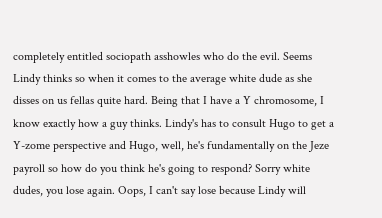completely entitled sociopath asshowles who do the evil. Seems Lindy thinks so when it comes to the average white dude as she disses on us fellas quite hard. Being that I have a Y chromosome, I know exactly how a guy thinks. Lindy's has to consult Hugo to get a Y-zome perspective and Hugo, well, he's fundamentally on the Jeze payroll so how do you think he's going to respond? Sorry white dudes, you lose again. Oops, I can't say lose because Lindy will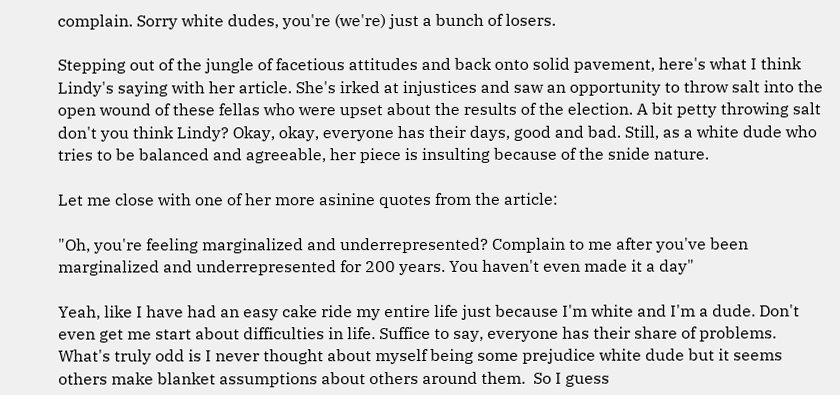complain. Sorry white dudes, you're (we're) just a bunch of losers.

Stepping out of the jungle of facetious attitudes and back onto solid pavement, here's what I think Lindy's saying with her article. She's irked at injustices and saw an opportunity to throw salt into the open wound of these fellas who were upset about the results of the election. A bit petty throwing salt don't you think Lindy? Okay, okay, everyone has their days, good and bad. Still, as a white dude who tries to be balanced and agreeable, her piece is insulting because of the snide nature.

Let me close with one of her more asinine quotes from the article:

"Oh, you're feeling marginalized and underrepresented? Complain to me after you've been marginalized and underrepresented for 200 years. You haven't even made it a day"

Yeah, like I have had an easy cake ride my entire life just because I'm white and I'm a dude. Don't even get me start about difficulties in life. Suffice to say, everyone has their share of problems. What's truly odd is I never thought about myself being some prejudice white dude but it seems others make blanket assumptions about others around them.  So I guess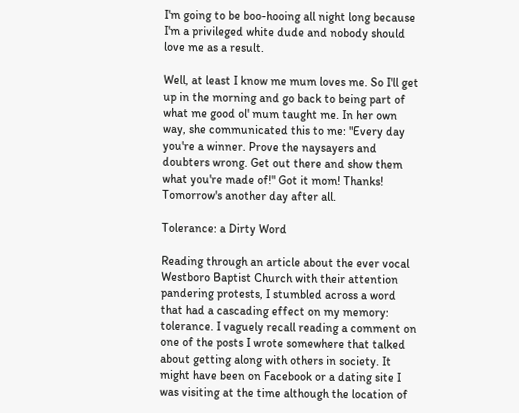I'm going to be boo-hooing all night long because I'm a privileged white dude and nobody should love me as a result.

Well, at least I know me mum loves me. So I'll get up in the morning and go back to being part of what me good ol' mum taught me. In her own way, she communicated this to me: "Every day you're a winner. Prove the naysayers and doubters wrong. Get out there and show them what you're made of!" Got it mom! Thanks! Tomorrow's another day after all.

Tolerance: a Dirty Word

Reading through an article about the ever vocal Westboro Baptist Church with their attention pandering protests, I stumbled across a word that had a cascading effect on my memory: tolerance. I vaguely recall reading a comment on one of the posts I wrote somewhere that talked about getting along with others in society. It might have been on Facebook or a dating site I was visiting at the time although the location of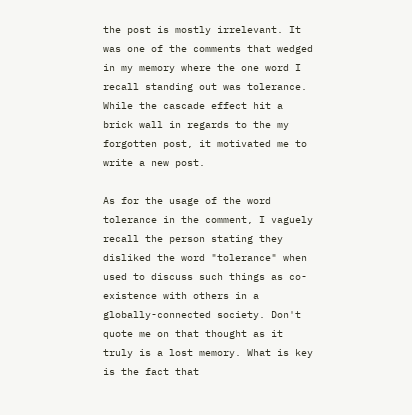the post is mostly irrelevant. It was one of the comments that wedged in my memory where the one word I recall standing out was tolerance. While the cascade effect hit a brick wall in regards to the my forgotten post, it motivated me to write a new post.

As for the usage of the word tolerance in the comment, I vaguely recall the person stating they disliked the word "tolerance" when used to discuss such things as co-existence with others in a globally-connected society. Don't quote me on that thought as it truly is a lost memory. What is key is the fact that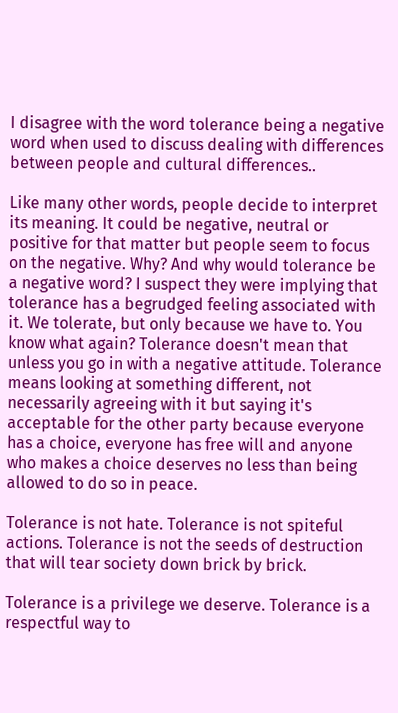I disagree with the word tolerance being a negative word when used to discuss dealing with differences between people and cultural differences..

Like many other words, people decide to interpret its meaning. It could be negative, neutral or positive for that matter but people seem to focus on the negative. Why? And why would tolerance be a negative word? I suspect they were implying that tolerance has a begrudged feeling associated with it. We tolerate, but only because we have to. You know what again? Tolerance doesn't mean that unless you go in with a negative attitude. Tolerance means looking at something different, not necessarily agreeing with it but saying it's acceptable for the other party because everyone has a choice, everyone has free will and anyone who makes a choice deserves no less than being allowed to do so in peace.

Tolerance is not hate. Tolerance is not spiteful actions. Tolerance is not the seeds of destruction that will tear society down brick by brick.

Tolerance is a privilege we deserve. Tolerance is a respectful way to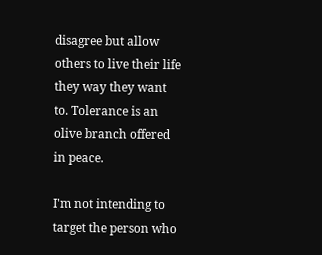disagree but allow others to live their life they way they want to. Tolerance is an olive branch offered in peace.

I'm not intending to target the person who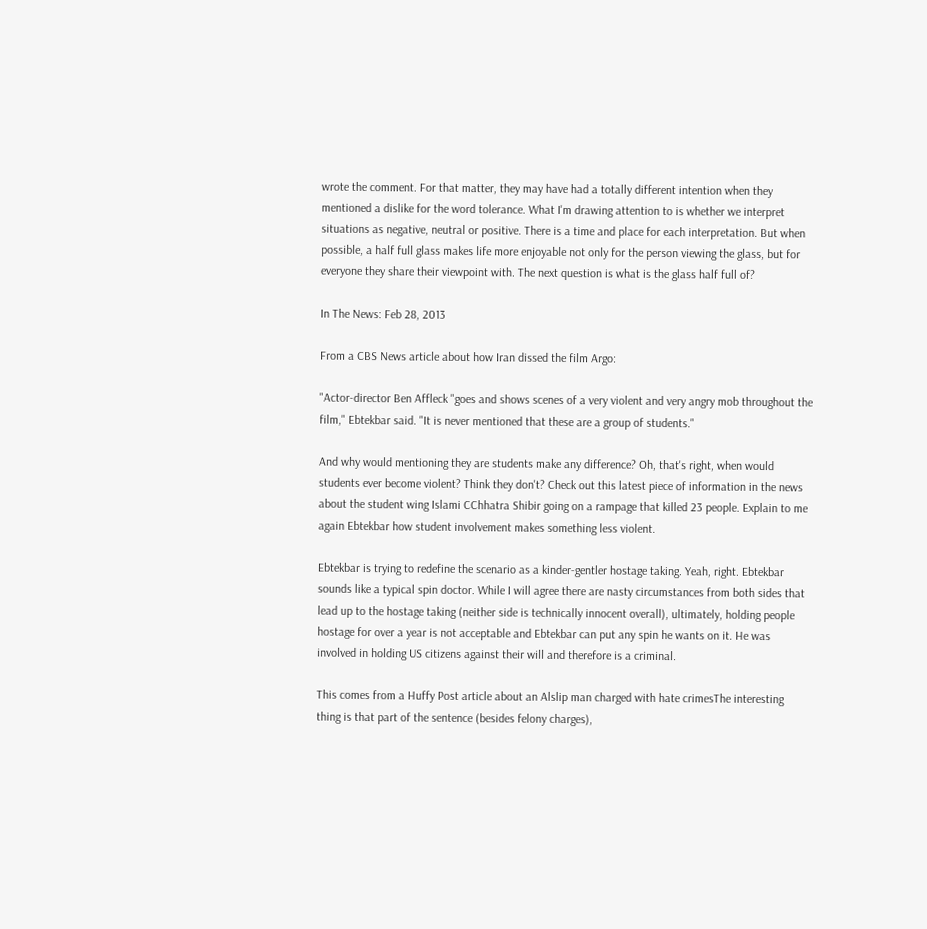wrote the comment. For that matter, they may have had a totally different intention when they mentioned a dislike for the word tolerance. What I'm drawing attention to is whether we interpret situations as negative, neutral or positive. There is a time and place for each interpretation. But when possible, a half full glass makes life more enjoyable not only for the person viewing the glass, but for everyone they share their viewpoint with. The next question is what is the glass half full of?

In The News: Feb 28, 2013

From a CBS News article about how Iran dissed the film Argo:

"Actor-director Ben Affleck "goes and shows scenes of a very violent and very angry mob throughout the film," Ebtekbar said. "It is never mentioned that these are a group of students."

And why would mentioning they are students make any difference? Oh, that's right, when would students ever become violent? Think they don't? Check out this latest piece of information in the news about the student wing Islami CChhatra Shibir going on a rampage that killed 23 people. Explain to me again Ebtekbar how student involvement makes something less violent.

Ebtekbar is trying to redefine the scenario as a kinder-gentler hostage taking. Yeah, right. Ebtekbar sounds like a typical spin doctor. While I will agree there are nasty circumstances from both sides that lead up to the hostage taking (neither side is technically innocent overall), ultimately, holding people hostage for over a year is not acceptable and Ebtekbar can put any spin he wants on it. He was involved in holding US citizens against their will and therefore is a criminal.

This comes from a Huffy Post article about an Alslip man charged with hate crimesThe interesting thing is that part of the sentence (besides felony charges),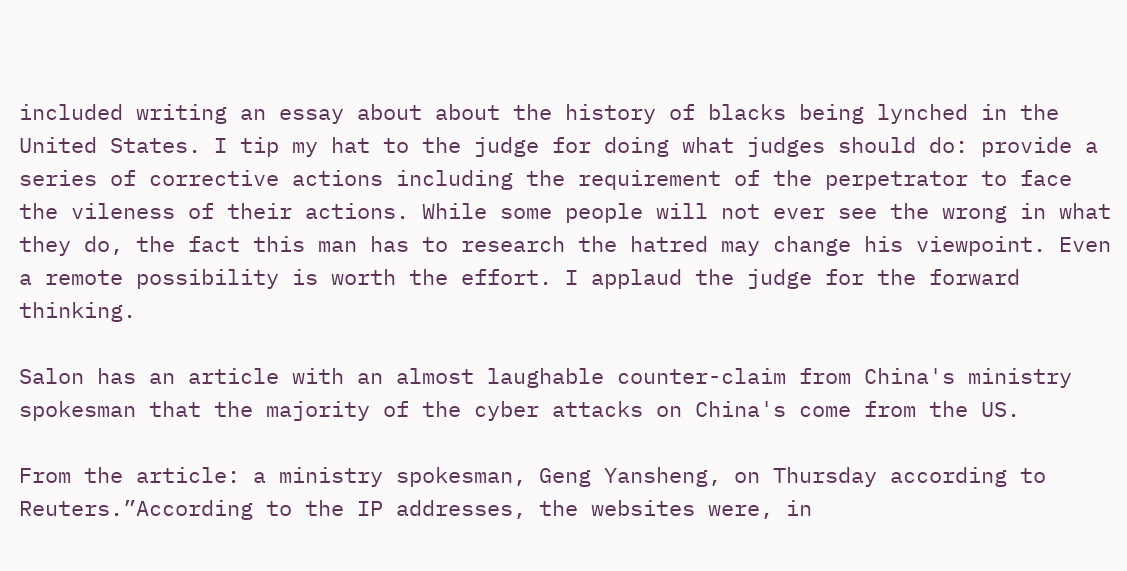included writing an essay about about the history of blacks being lynched in the United States. I tip my hat to the judge for doing what judges should do: provide a series of corrective actions including the requirement of the perpetrator to face the vileness of their actions. While some people will not ever see the wrong in what they do, the fact this man has to research the hatred may change his viewpoint. Even a remote possibility is worth the effort. I applaud the judge for the forward thinking.

Salon has an article with an almost laughable counter-claim from China's ministry spokesman that the majority of the cyber attacks on China's come from the US.

From the article: a ministry spokesman, Geng Yansheng, on Thursday according to Reuters.”According to the IP addresses, the websites were, in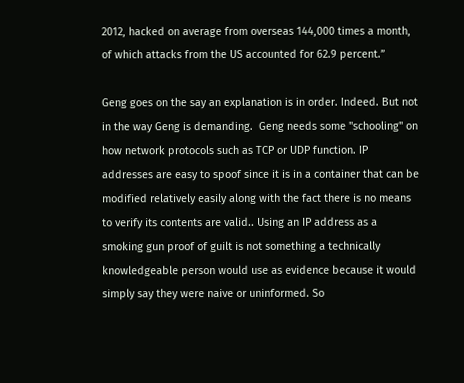2012, hacked on average from overseas 144,000 times a month, of which attacks from the US accounted for 62.9 percent.”

Geng goes on the say an explanation is in order. Indeed. But not in the way Geng is demanding.  Geng needs some "schooling" on how network protocols such as TCP or UDP function. IP addresses are easy to spoof since it is in a container that can be modified relatively easily along with the fact there is no means to verify its contents are valid.. Using an IP address as a smoking gun proof of guilt is not something a technically knowledgeable person would use as evidence because it would simply say they were naive or uninformed. So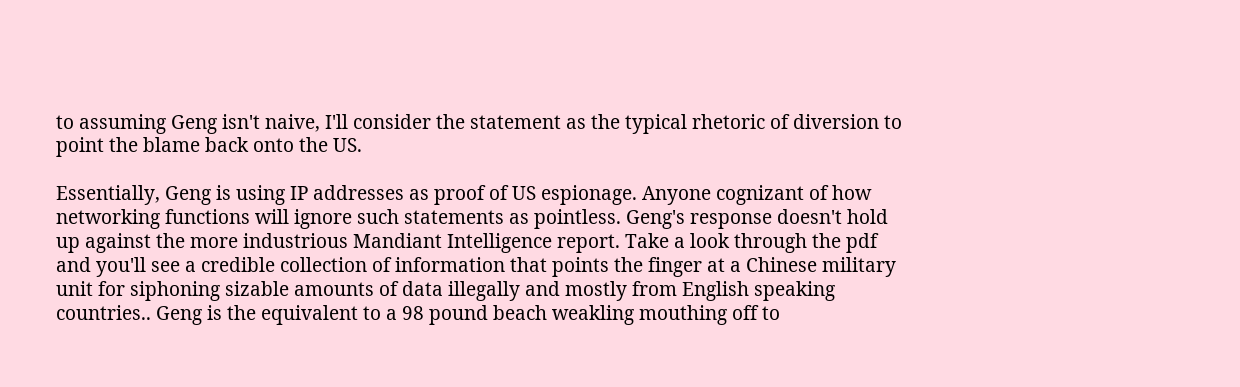to assuming Geng isn't naive, I'll consider the statement as the typical rhetoric of diversion to point the blame back onto the US.

Essentially, Geng is using IP addresses as proof of US espionage. Anyone cognizant of how networking functions will ignore such statements as pointless. Geng's response doesn't hold up against the more industrious Mandiant Intelligence report. Take a look through the pdf and you'll see a credible collection of information that points the finger at a Chinese military unit for siphoning sizable amounts of data illegally and mostly from English speaking countries.. Geng is the equivalent to a 98 pound beach weakling mouthing off to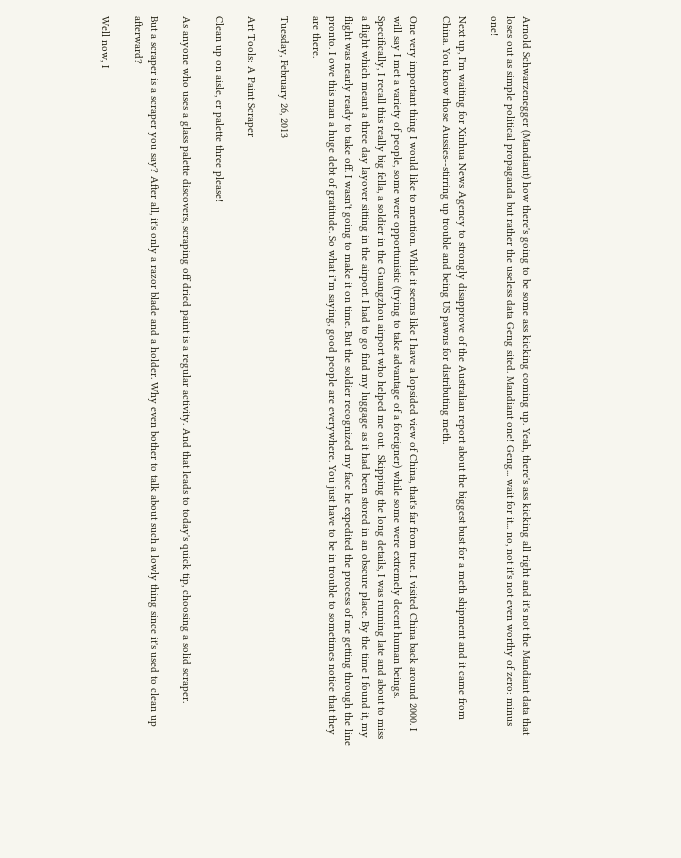Arnold Schwarzenegger (Mandiant) how there's going to be some ass kicking coming up. Yeah, there's ass kicking all right and it's not the Mandiant data that loses out as simple political propaganda but rather the useless data Geng sited. Mandiant one! Geng... wait for it... no, not it's not even worthy of zero: minus one!

Next up, I'm waiting for Xinhua News Agency to strongly disapprove of the Australian report about the biggest bust for a meth shipment and it came from China. You know those Aussies--stirring up trouble and being US pawns for distributing meth.

One very important thing I would like to mention. While it seems like I have a lopsided view of China, that's far from true. I visited China back around 2000. I will say I met a variety of people, some were opportunistic (trying to take advantage of a foreigner) while some were extremely decent human beings. Specifically, I recall this really big fella, a soldier in the Guangzhou airport who helped me out.  Skipping the long details, I was running late and about to miss a flight which meant a three day layover sitting in the airport. I had to go find my luggage as it had been stored in an obscure place. By the time I found it, my flight was nearly ready to take off. I wasn't going to make it on time. But the soldier recognized my face he expedited the process of me getting through the line pronto. I owe this man a huge debt of gratitude. So what i"m saying, good people are everywhere. You just have to be in trouble to sometimes notice that they are there.

Tuesday, February 26, 2013

Art Tools: A Paint Scraper

Clean up on aisle, er palette three please!

As anyone who uses a glass palette discovers, scraping off dried paint is a regular activity. And that leads to today's quick tip, choosing a solid scraper.

But a scraper is a scraper you say? After all, it's only a razor blade and a holder. Why even bother to talk about such a lowly thing since it's used to clean up afterward?

Well now, I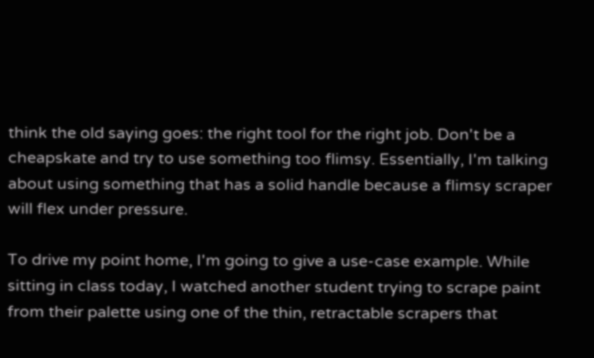think the old saying goes: the right tool for the right job. Don't be a cheapskate and try to use something too flimsy. Essentially, I'm talking about using something that has a solid handle because a flimsy scraper will flex under pressure.

To drive my point home, I'm going to give a use-case example. While sitting in class today, I watched another student trying to scrape paint from their palette using one of the thin, retractable scrapers that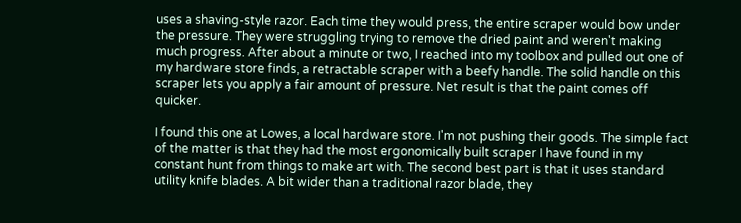uses a shaving-style razor. Each time they would press, the entire scraper would bow under the pressure. They were struggling trying to remove the dried paint and weren't making much progress. After about a minute or two, I reached into my toolbox and pulled out one of my hardware store finds, a retractable scraper with a beefy handle. The solid handle on this scraper lets you apply a fair amount of pressure. Net result is that the paint comes off quicker.

I found this one at Lowes, a local hardware store. I'm not pushing their goods. The simple fact of the matter is that they had the most ergonomically built scraper I have found in my constant hunt from things to make art with. The second best part is that it uses standard utility knife blades. A bit wider than a traditional razor blade, they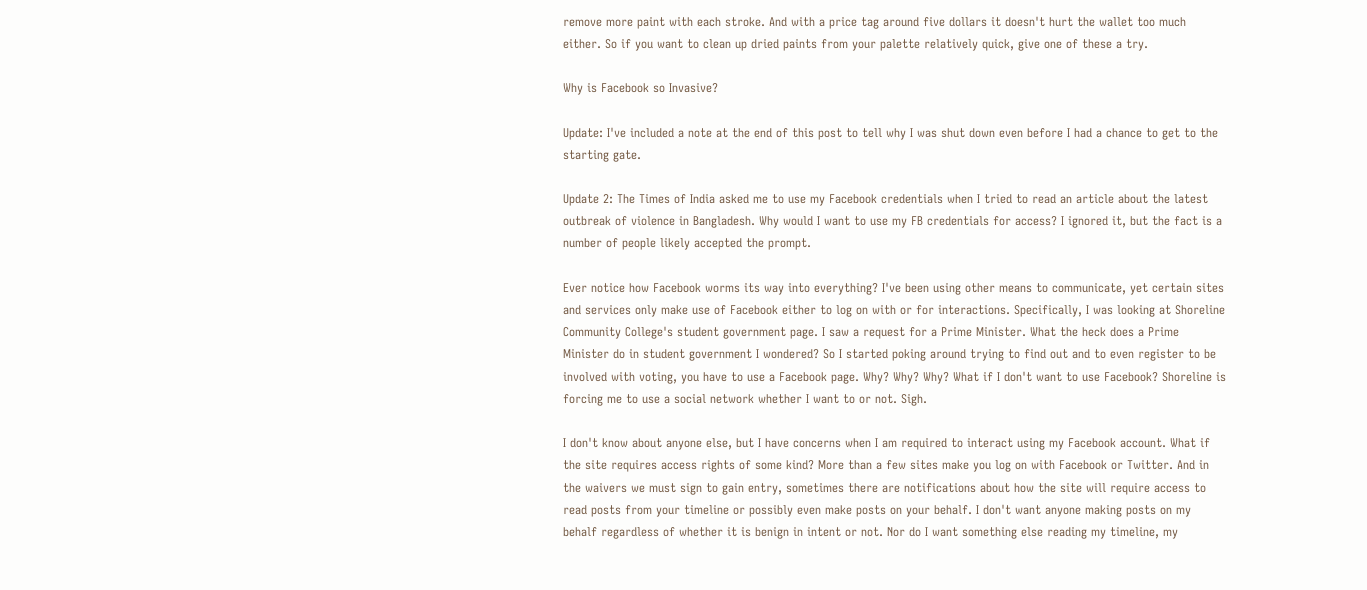remove more paint with each stroke. And with a price tag around five dollars it doesn't hurt the wallet too much either. So if you want to clean up dried paints from your palette relatively quick, give one of these a try.

Why is Facebook so Invasive?

Update: I've included a note at the end of this post to tell why I was shut down even before I had a chance to get to the starting gate.

Update 2: The Times of India asked me to use my Facebook credentials when I tried to read an article about the latest outbreak of violence in Bangladesh. Why would I want to use my FB credentials for access? I ignored it, but the fact is a number of people likely accepted the prompt.

Ever notice how Facebook worms its way into everything? I've been using other means to communicate, yet certain sites and services only make use of Facebook either to log on with or for interactions. Specifically, I was looking at Shoreline Community College's student government page. I saw a request for a Prime Minister. What the heck does a Prime Minister do in student government I wondered? So I started poking around trying to find out and to even register to be involved with voting, you have to use a Facebook page. Why? Why? Why? What if I don't want to use Facebook? Shoreline is forcing me to use a social network whether I want to or not. Sigh.

I don't know about anyone else, but I have concerns when I am required to interact using my Facebook account. What if the site requires access rights of some kind? More than a few sites make you log on with Facebook or Twitter. And in the waivers we must sign to gain entry, sometimes there are notifications about how the site will require access to read posts from your timeline or possibly even make posts on your behalf. I don't want anyone making posts on my behalf regardless of whether it is benign in intent or not. Nor do I want something else reading my timeline, my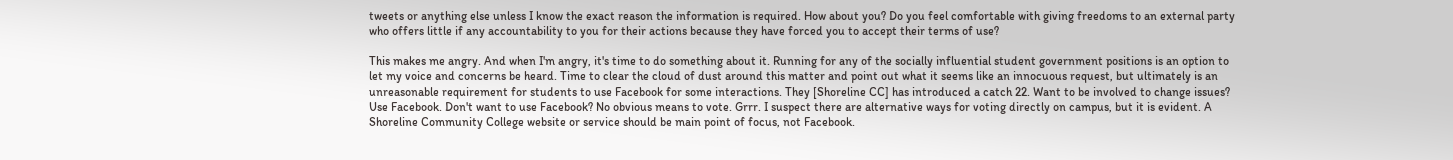tweets or anything else unless I know the exact reason the information is required. How about you? Do you feel comfortable with giving freedoms to an external party who offers little if any accountability to you for their actions because they have forced you to accept their terms of use?

This makes me angry. And when I'm angry, it's time to do something about it. Running for any of the socially influential student government positions is an option to let my voice and concerns be heard. Time to clear the cloud of dust around this matter and point out what it seems like an innocuous request, but ultimately is an unreasonable requirement for students to use Facebook for some interactions. They [Shoreline CC] has introduced a catch 22. Want to be involved to change issues? Use Facebook. Don't want to use Facebook? No obvious means to vote. Grrr. I suspect there are alternative ways for voting directly on campus, but it is evident. A Shoreline Community College website or service should be main point of focus, not Facebook.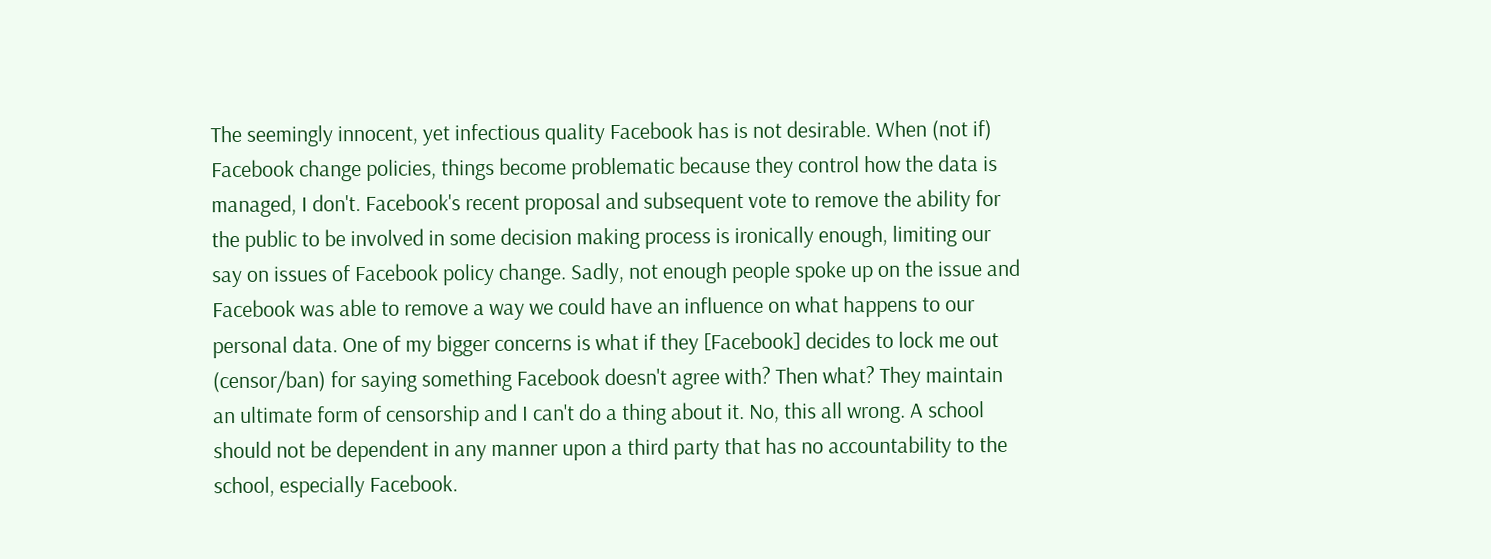The seemingly innocent, yet infectious quality Facebook has is not desirable. When (not if) Facebook change policies, things become problematic because they control how the data is managed, I don't. Facebook's recent proposal and subsequent vote to remove the ability for the public to be involved in some decision making process is ironically enough, limiting our say on issues of Facebook policy change. Sadly, not enough people spoke up on the issue and Facebook was able to remove a way we could have an influence on what happens to our personal data. One of my bigger concerns is what if they [Facebook] decides to lock me out (censor/ban) for saying something Facebook doesn't agree with? Then what? They maintain an ultimate form of censorship and I can't do a thing about it. No, this all wrong. A school should not be dependent in any manner upon a third party that has no accountability to the school, especially Facebook.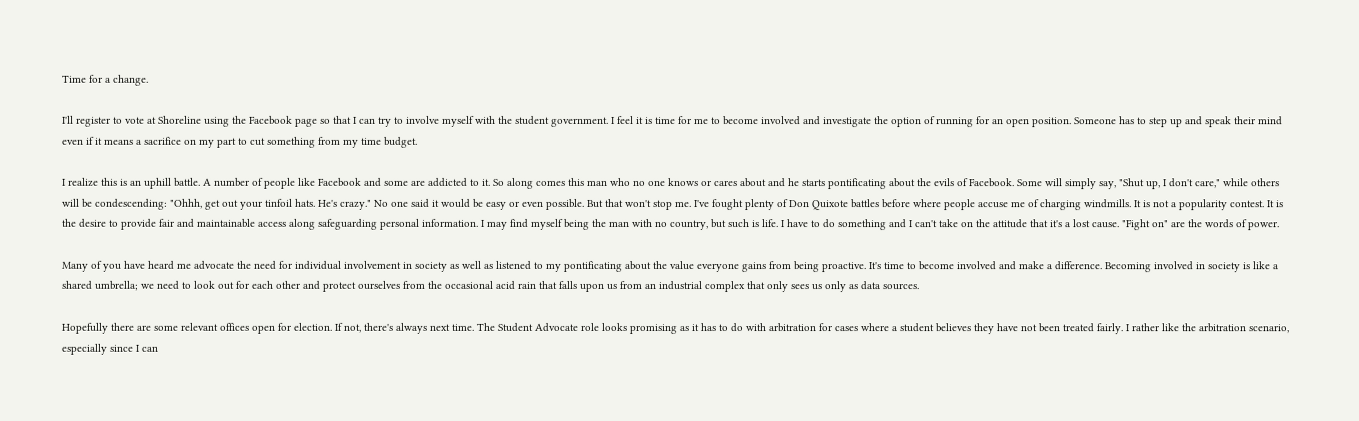Time for a change.

I'll register to vote at Shoreline using the Facebook page so that I can try to involve myself with the student government. I feel it is time for me to become involved and investigate the option of running for an open position. Someone has to step up and speak their mind even if it means a sacrifice on my part to cut something from my time budget.

I realize this is an uphill battle. A number of people like Facebook and some are addicted to it. So along comes this man who no one knows or cares about and he starts pontificating about the evils of Facebook. Some will simply say, "Shut up, I don't care," while others will be condescending: "Ohhh, get out your tinfoil hats. He's crazy." No one said it would be easy or even possible. But that won't stop me. I've fought plenty of Don Quixote battles before where people accuse me of charging windmills. It is not a popularity contest. It is the desire to provide fair and maintainable access along safeguarding personal information. I may find myself being the man with no country, but such is life. I have to do something and I can't take on the attitude that it's a lost cause. "Fight on" are the words of power.

Many of you have heard me advocate the need for individual involvement in society as well as listened to my pontificating about the value everyone gains from being proactive. It's time to become involved and make a difference. Becoming involved in society is like a shared umbrella; we need to look out for each other and protect ourselves from the occasional acid rain that falls upon us from an industrial complex that only sees us only as data sources.

Hopefully there are some relevant offices open for election. If not, there's always next time. The Student Advocate role looks promising as it has to do with arbitration for cases where a student believes they have not been treated fairly. I rather like the arbitration scenario, especially since I can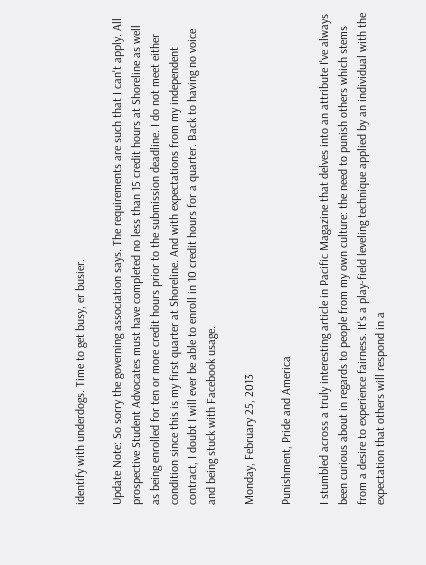identify with underdogs. Time to get busy, er busier.

Update Note: So sorry the governing association says. The requirements are such that I can't apply. All prospective Student Advocates must have completed no less than 15 credit hours at Shoreline as well as being enrolled for ten or more credit hours prior to the submission deadline. I do not meet either condition since this is my first quarter at Shoreline. And with expectations from my independent contract, I doubt I will ever be able to enroll in 10 credit hours for a quarter. Back to having no voice and being stuck with Facebook usage.

Monday, February 25, 2013

Punishment, Pride and America

I stumbled across a truly interesting article in Pacific Magazine that delves into an attribute I've always been curious about in regards to people from my own culture: the need to punish others which stems from a desire to experience fairness. It's a play-field leveling technique applied by an individual with the expectation that others will respond in a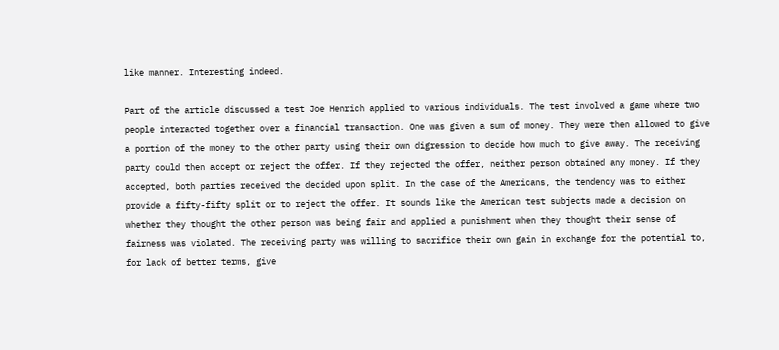like manner. Interesting indeed.

Part of the article discussed a test Joe Henrich applied to various individuals. The test involved a game where two people interacted together over a financial transaction. One was given a sum of money. They were then allowed to give a portion of the money to the other party using their own digression to decide how much to give away. The receiving party could then accept or reject the offer. If they rejected the offer, neither person obtained any money. If they accepted, both parties received the decided upon split. In the case of the Americans, the tendency was to either provide a fifty-fifty split or to reject the offer. It sounds like the American test subjects made a decision on whether they thought the other person was being fair and applied a punishment when they thought their sense of fairness was violated. The receiving party was willing to sacrifice their own gain in exchange for the potential to, for lack of better terms, give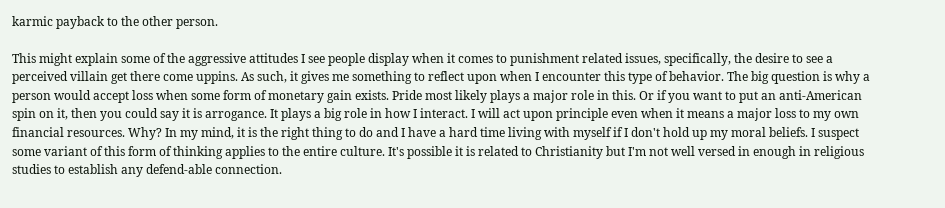karmic payback to the other person.

This might explain some of the aggressive attitudes I see people display when it comes to punishment related issues, specifically, the desire to see a perceived villain get there come uppins. As such, it gives me something to reflect upon when I encounter this type of behavior. The big question is why a person would accept loss when some form of monetary gain exists. Pride most likely plays a major role in this. Or if you want to put an anti-American spin on it, then you could say it is arrogance. It plays a big role in how I interact. I will act upon principle even when it means a major loss to my own financial resources. Why? In my mind, it is the right thing to do and I have a hard time living with myself if I don't hold up my moral beliefs. I suspect some variant of this form of thinking applies to the entire culture. It's possible it is related to Christianity but I'm not well versed in enough in religious studies to establish any defend-able connection.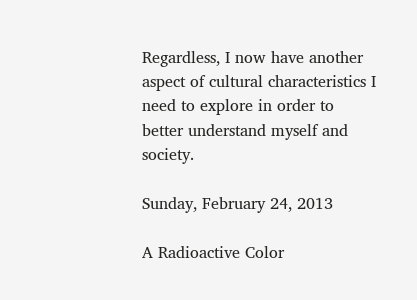Regardless, I now have another aspect of cultural characteristics I need to explore in order to better understand myself and society.

Sunday, February 24, 2013

A Radioactive Color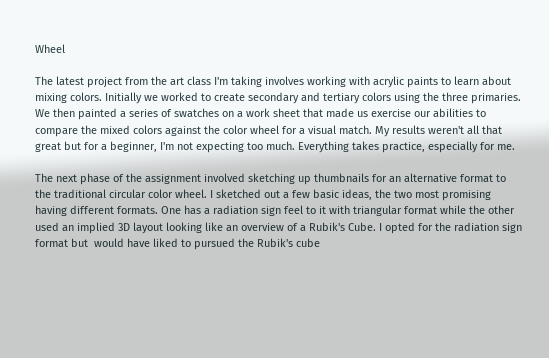Wheel

The latest project from the art class I'm taking involves working with acrylic paints to learn about mixing colors. Initially we worked to create secondary and tertiary colors using the three primaries. We then painted a series of swatches on a work sheet that made us exercise our abilities to compare the mixed colors against the color wheel for a visual match. My results weren't all that great but for a beginner, I'm not expecting too much. Everything takes practice, especially for me.

The next phase of the assignment involved sketching up thumbnails for an alternative format to the traditional circular color wheel. I sketched out a few basic ideas, the two most promising having different formats. One has a radiation sign feel to it with triangular format while the other used an implied 3D layout looking like an overview of a Rubik's Cube. I opted for the radiation sign format but  would have liked to pursued the Rubik's cube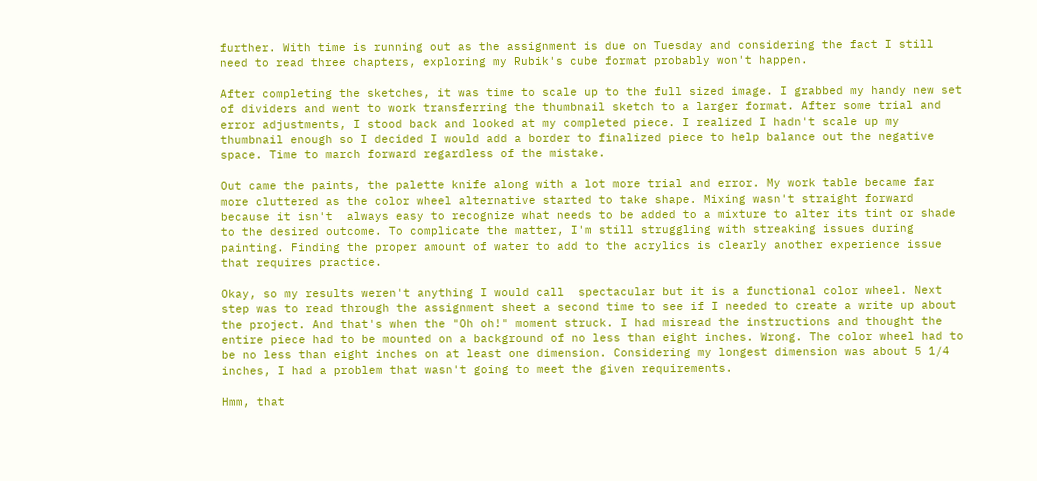further. With time is running out as the assignment is due on Tuesday and considering the fact I still need to read three chapters, exploring my Rubik's cube format probably won't happen.

After completing the sketches, it was time to scale up to the full sized image. I grabbed my handy new set of dividers and went to work transferring the thumbnail sketch to a larger format. After some trial and error adjustments, I stood back and looked at my completed piece. I realized I hadn't scale up my thumbnail enough so I decided I would add a border to finalized piece to help balance out the negative space. Time to march forward regardless of the mistake.

Out came the paints, the palette knife along with a lot more trial and error. My work table became far more cluttered as the color wheel alternative started to take shape. Mixing wasn't straight forward because it isn't  always easy to recognize what needs to be added to a mixture to alter its tint or shade to the desired outcome. To complicate the matter, I'm still struggling with streaking issues during painting. Finding the proper amount of water to add to the acrylics is clearly another experience issue that requires practice.

Okay, so my results weren't anything I would call  spectacular but it is a functional color wheel. Next step was to read through the assignment sheet a second time to see if I needed to create a write up about the project. And that's when the "Oh oh!" moment struck. I had misread the instructions and thought the entire piece had to be mounted on a background of no less than eight inches. Wrong. The color wheel had to be no less than eight inches on at least one dimension. Considering my longest dimension was about 5 1/4 inches, I had a problem that wasn't going to meet the given requirements.

Hmm, that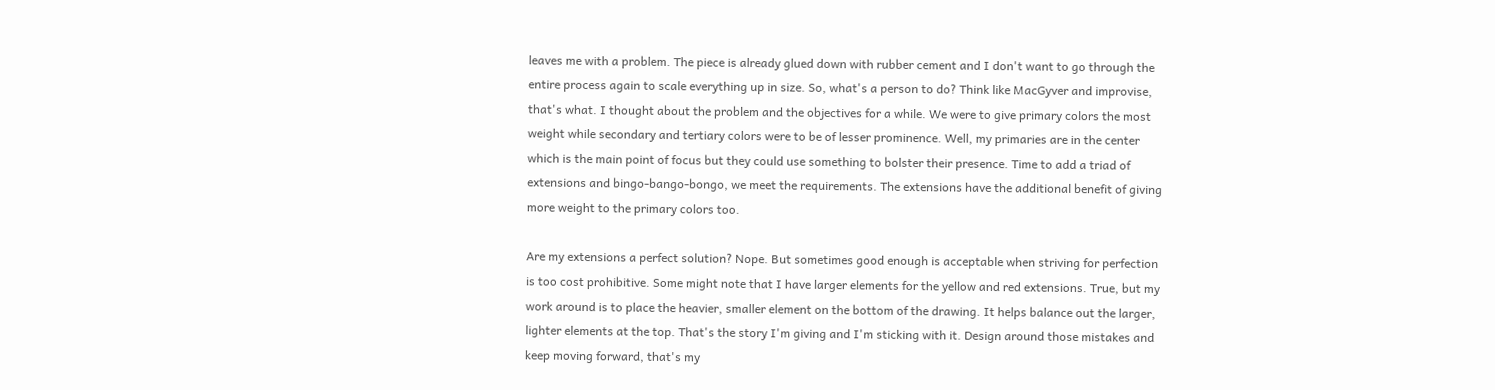leaves me with a problem. The piece is already glued down with rubber cement and I don't want to go through the entire process again to scale everything up in size. So, what's a person to do? Think like MacGyver and improvise, that's what. I thought about the problem and the objectives for a while. We were to give primary colors the most weight while secondary and tertiary colors were to be of lesser prominence. Well, my primaries are in the center which is the main point of focus but they could use something to bolster their presence. Time to add a triad of extensions and bingo-bango-bongo, we meet the requirements. The extensions have the additional benefit of giving more weight to the primary colors too.

Are my extensions a perfect solution? Nope. But sometimes good enough is acceptable when striving for perfection is too cost prohibitive. Some might note that I have larger elements for the yellow and red extensions. True, but my work around is to place the heavier, smaller element on the bottom of the drawing. It helps balance out the larger, lighter elements at the top. That's the story I'm giving and I'm sticking with it. Design around those mistakes and keep moving forward, that's my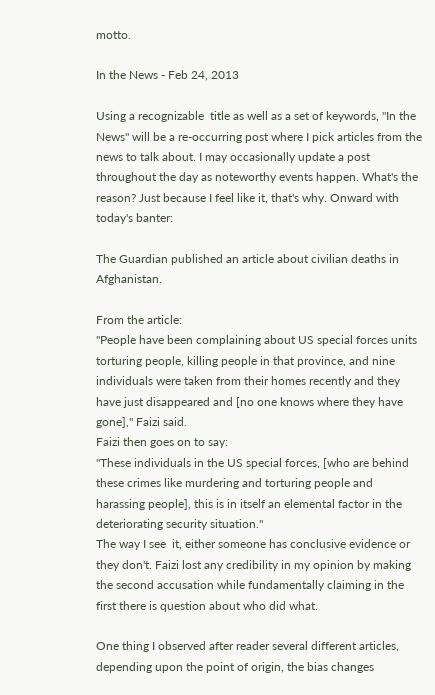motto.

In the News - Feb 24, 2013

Using a recognizable  title as well as a set of keywords, "In the News" will be a re-occurring post where I pick articles from the news to talk about. I may occasionally update a post throughout the day as noteworthy events happen. What's the reason? Just because I feel like it, that's why. Onward with today's banter:

The Guardian published an article about civilian deaths in Afghanistan.

From the article:
"People have been complaining about US special forces units torturing people, killing people in that province, and nine individuals were taken from their homes recently and they have just disappeared and [no one knows where they have gone]," Faizi said.
Faizi then goes on to say:
"These individuals in the US special forces, [who are behind these crimes like murdering and torturing people and harassing people], this is in itself an elemental factor in the deteriorating security situation."
The way I see  it, either someone has conclusive evidence or they don't. Faizi lost any credibility in my opinion by making the second accusation while fundamentally claiming in the first there is question about who did what.

One thing I observed after reader several different articles, depending upon the point of origin, the bias changes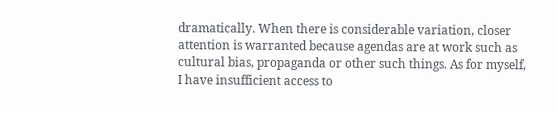dramatically. When there is considerable variation, closer attention is warranted because agendas are at work such as cultural bias, propaganda or other such things. As for myself, I have insufficient access to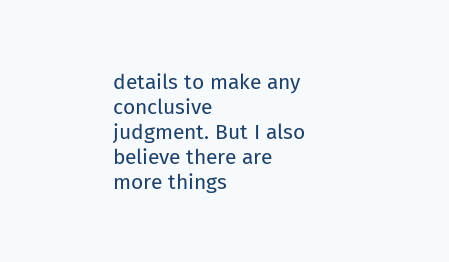details to make any conclusive judgment. But I also believe there are more things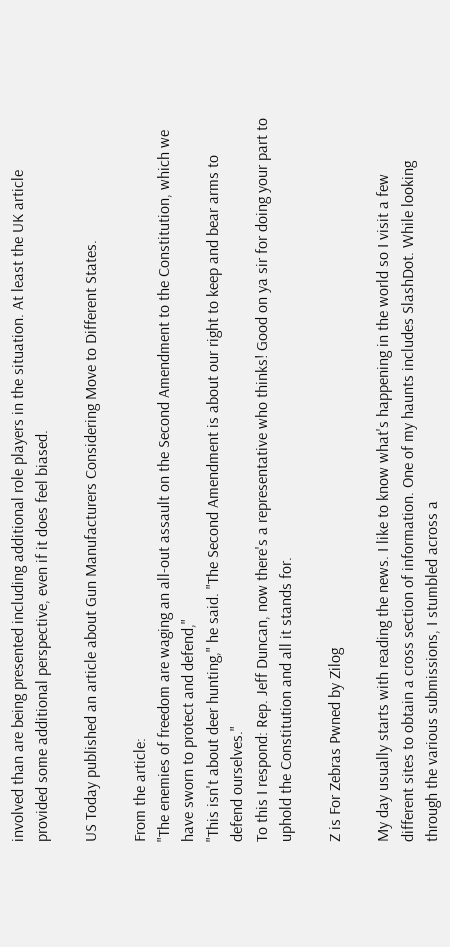involved than are being presented including additional role players in the situation. At least the UK article provided some additional perspective, even if it does feel biased.

US Today published an article about Gun Manufacturers Considering Move to Different States.

From the article:
"The enemies of freedom are waging an all-out assault on the Second Amendment to the Constitution, which we have sworn to protect and defend,"
"This isn't about deer hunting," he said. "The Second Amendment is about our right to keep and bear arms to defend ourselves."
To this I respond: Rep. Jeff Duncan, now there's a representative who thinks! Good on ya sir for doing your part to uphold the Constitution and all it stands for.

Z is For Zebras Pwned by Zilog

My day usually starts with reading the news. I like to know what's happening in the world so I visit a few different sites to obtain a cross section of information. One of my haunts includes SlashDot. While looking through the various submissions, I stumbled across a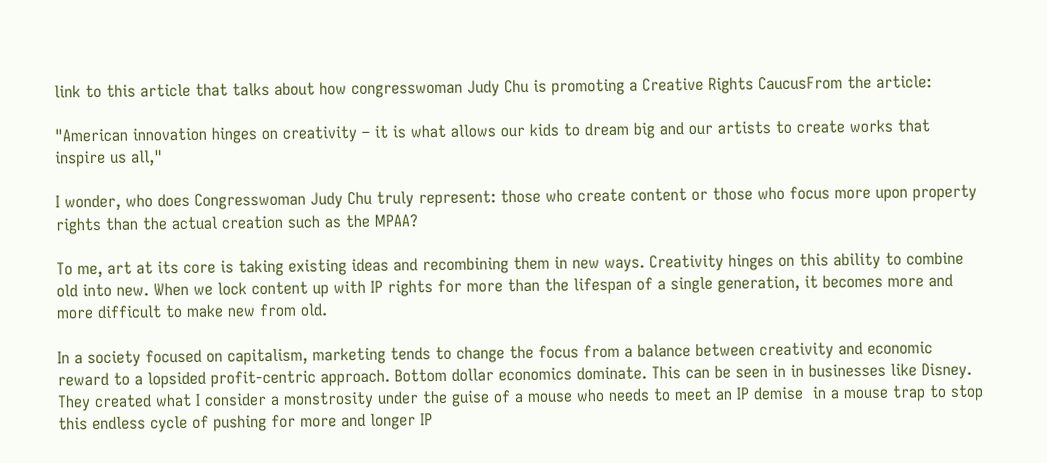link to this article that talks about how congresswoman Judy Chu is promoting a Creative Rights CaucusFrom the article:

"American innovation hinges on creativity – it is what allows our kids to dream big and our artists to create works that inspire us all,"

I wonder, who does Congresswoman Judy Chu truly represent: those who create content or those who focus more upon property rights than the actual creation such as the MPAA?

To me, art at its core is taking existing ideas and recombining them in new ways. Creativity hinges on this ability to combine old into new. When we lock content up with IP rights for more than the lifespan of a single generation, it becomes more and more difficult to make new from old.

In a society focused on capitalism, marketing tends to change the focus from a balance between creativity and economic reward to a lopsided profit-centric approach. Bottom dollar economics dominate. This can be seen in in businesses like Disney. They created what I consider a monstrosity under the guise of a mouse who needs to meet an IP demise  in a mouse trap to stop this endless cycle of pushing for more and longer IP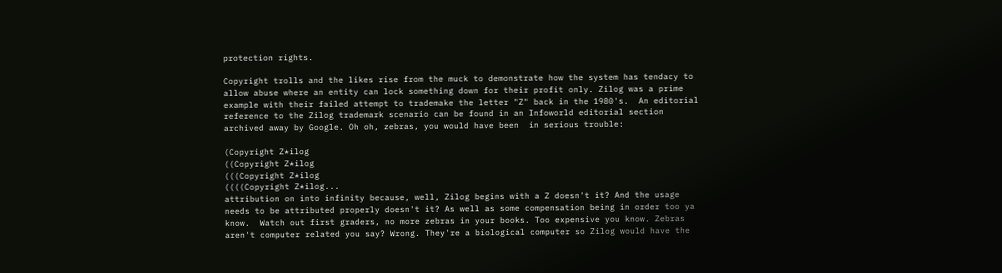protection rights.

Copyright trolls and the likes rise from the muck to demonstrate how the system has tendacy to allow abuse where an entity can lock something down for their profit only. Zilog was a prime example with their failed attempt to trademake the letter "Z" back in the 1980's.  An editorial reference to the Zilog trademark scenario can be found in an Infoworld editorial section archived away by Google. Oh oh, zebras, you would have been  in serious trouble:

(Copyright Z*ilog
((Copyright Z*ilog
(((Copyright Z*ilog
((((Copyright Z*ilog...
attribution on into infinity because, well, Zilog begins with a Z doesn't it? And the usage needs to be attributed properly doesn't it? As well as some compensation being in order too ya know.  Watch out first graders, no more zebras in your books. Too expensive you know. Zebras aren't computer related you say? Wrong. They're a biological computer so Zilog would have the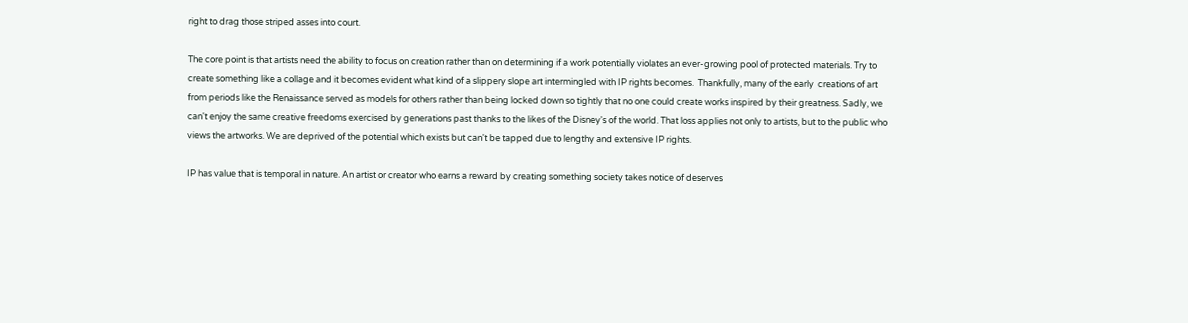right to drag those striped asses into court.

The core point is that artists need the ability to focus on creation rather than on determining if a work potentially violates an ever-growing pool of protected materials. Try to create something like a collage and it becomes evident what kind of a slippery slope art intermingled with IP rights becomes.  Thankfully, many of the early  creations of art from periods like the Renaissance served as models for others rather than being locked down so tightly that no one could create works inspired by their greatness. Sadly, we can't enjoy the same creative freedoms exercised by generations past thanks to the likes of the Disney's of the world. That loss applies not only to artists, but to the public who views the artworks. We are deprived of the potential which exists but can't be tapped due to lengthy and extensive IP rights.

IP has value that is temporal in nature. An artist or creator who earns a reward by creating something society takes notice of deserves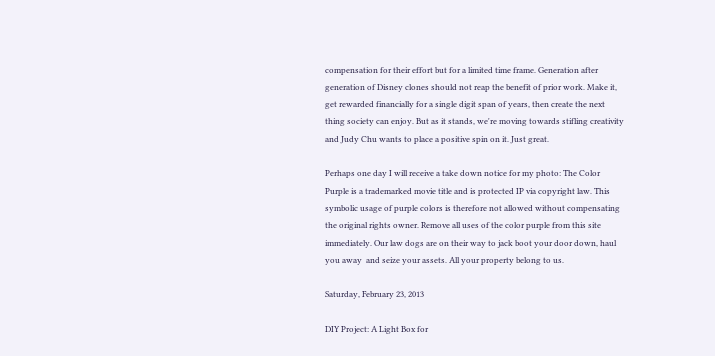compensation for their effort but for a limited time frame. Generation after generation of Disney clones should not reap the benefit of prior work. Make it, get rewarded financially for a single digit span of years, then create the next thing society can enjoy. But as it stands, we're moving towards stifling creativity and Judy Chu wants to place a positive spin on it. Just great.

Perhaps one day I will receive a take down notice for my photo: The Color Purple is a trademarked movie title and is protected IP via copyright law. This symbolic usage of purple colors is therefore not allowed without compensating the original rights owner. Remove all uses of the color purple from this site immediately. Our law dogs are on their way to jack boot your door down, haul you away  and seize your assets. All your property belong to us.

Saturday, February 23, 2013

DIY Project: A Light Box for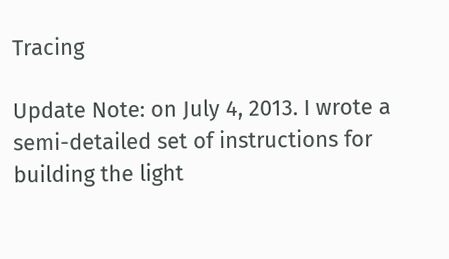Tracing

Update Note: on July 4, 2013. I wrote a semi-detailed set of instructions for building the light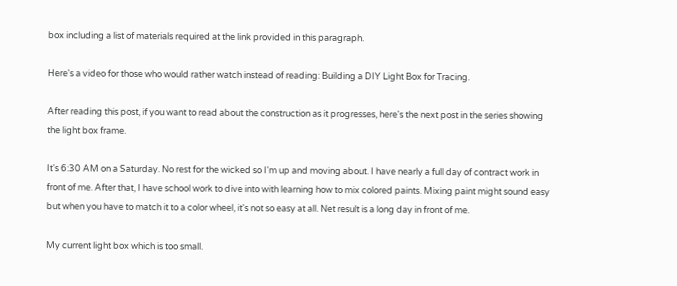box including a list of materials required at the link provided in this paragraph.

Here's a video for those who would rather watch instead of reading: Building a DIY Light Box for Tracing.

After reading this post, if you want to read about the construction as it progresses, here's the next post in the series showing the light box frame.

It's 6:30 AM on a Saturday. No rest for the wicked so I'm up and moving about. I have nearly a full day of contract work in front of me. After that, I have school work to dive into with learning how to mix colored paints. Mixing paint might sound easy but when you have to match it to a color wheel, it's not so easy at all. Net result is a long day in front of me.

My current light box which is too small.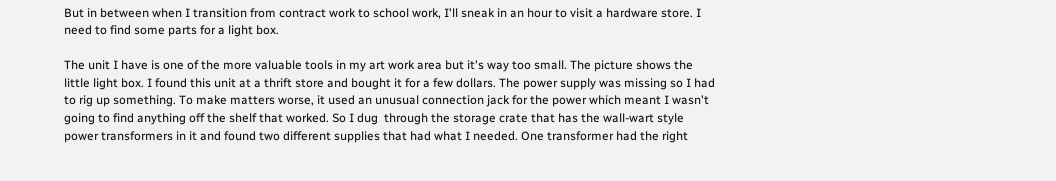But in between when I transition from contract work to school work, I'll sneak in an hour to visit a hardware store. I need to find some parts for a light box.

The unit I have is one of the more valuable tools in my art work area but it's way too small. The picture shows the little light box. I found this unit at a thrift store and bought it for a few dollars. The power supply was missing so I had to rig up something. To make matters worse, it used an unusual connection jack for the power which meant I wasn't going to find anything off the shelf that worked. So I dug  through the storage crate that has the wall-wart style power transformers in it and found two different supplies that had what I needed. One transformer had the right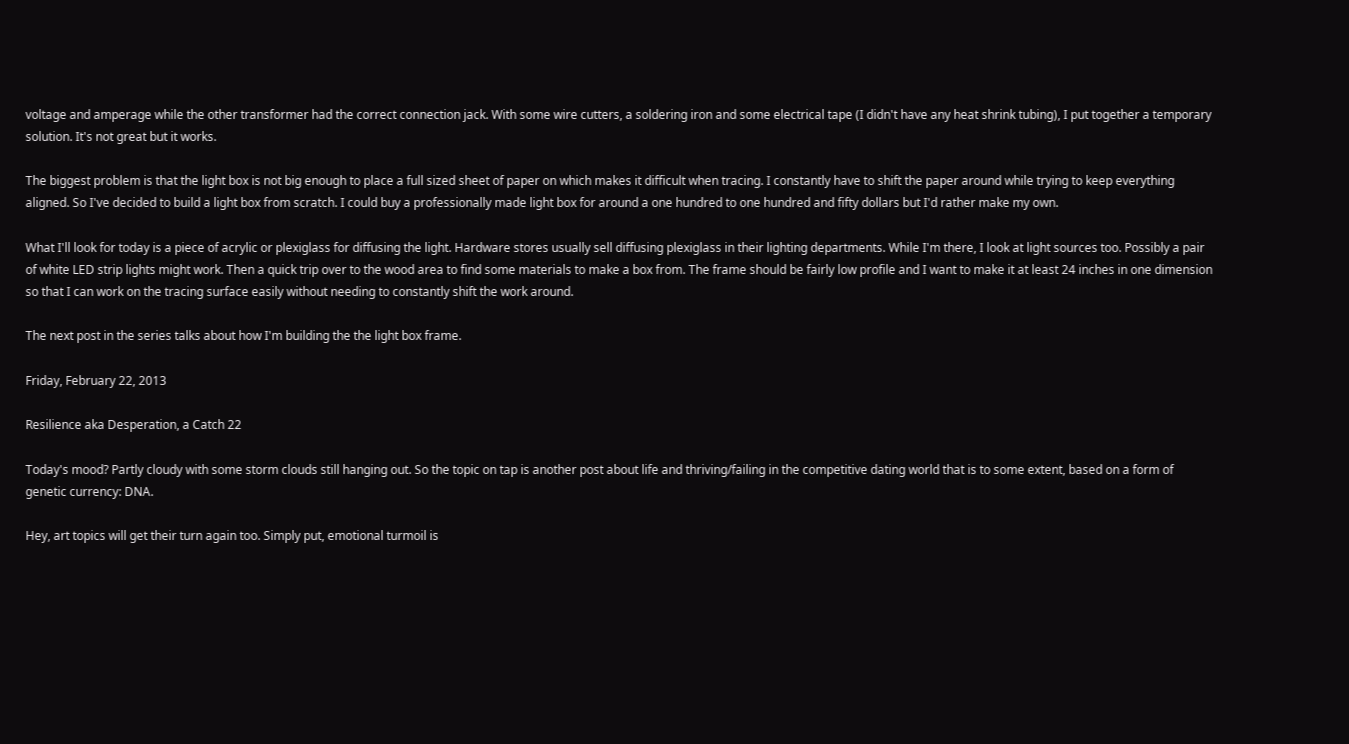voltage and amperage while the other transformer had the correct connection jack. With some wire cutters, a soldering iron and some electrical tape (I didn't have any heat shrink tubing), I put together a temporary solution. It's not great but it works.

The biggest problem is that the light box is not big enough to place a full sized sheet of paper on which makes it difficult when tracing. I constantly have to shift the paper around while trying to keep everything aligned. So I've decided to build a light box from scratch. I could buy a professionally made light box for around a one hundred to one hundred and fifty dollars but I'd rather make my own.

What I'll look for today is a piece of acrylic or plexiglass for diffusing the light. Hardware stores usually sell diffusing plexiglass in their lighting departments. While I'm there, I look at light sources too. Possibly a pair of white LED strip lights might work. Then a quick trip over to the wood area to find some materials to make a box from. The frame should be fairly low profile and I want to make it at least 24 inches in one dimension so that I can work on the tracing surface easily without needing to constantly shift the work around.

The next post in the series talks about how I'm building the the light box frame.

Friday, February 22, 2013

Resilience aka Desperation, a Catch 22

Today's mood? Partly cloudy with some storm clouds still hanging out. So the topic on tap is another post about life and thriving/failing in the competitive dating world that is to some extent, based on a form of genetic currency: DNA.

Hey, art topics will get their turn again too. Simply put, emotional turmoil is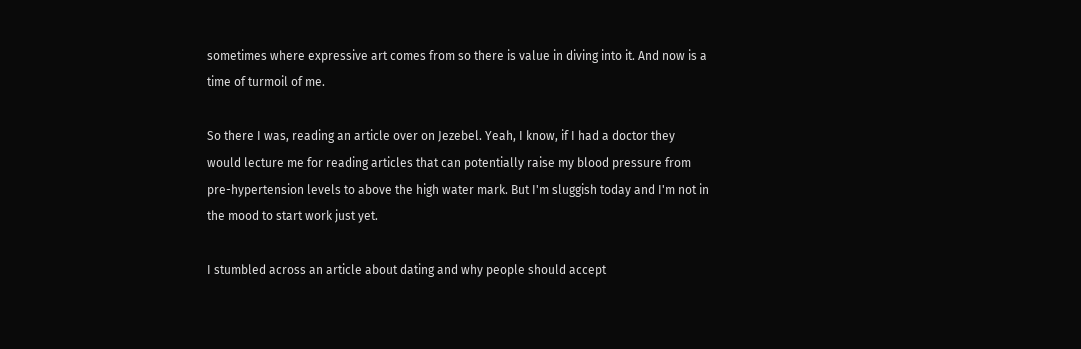sometimes where expressive art comes from so there is value in diving into it. And now is a time of turmoil of me.

So there I was, reading an article over on Jezebel. Yeah, I know, if I had a doctor they would lecture me for reading articles that can potentially raise my blood pressure from pre-hypertension levels to above the high water mark. But I'm sluggish today and I'm not in the mood to start work just yet.

I stumbled across an article about dating and why people should accept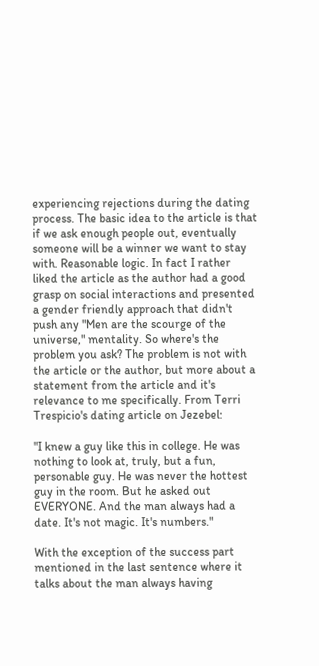experiencing rejections during the dating process. The basic idea to the article is that if we ask enough people out, eventually someone will be a winner we want to stay with. Reasonable logic. In fact I rather liked the article as the author had a good grasp on social interactions and presented a gender friendly approach that didn't push any "Men are the scourge of the universe," mentality. So where's the problem you ask? The problem is not with the article or the author, but more about a statement from the article and it's relevance to me specifically. From Terri Trespicio's dating article on Jezebel:

"I knew a guy like this in college. He was nothing to look at, truly, but a fun, personable guy. He was never the hottest guy in the room. But he asked out EVERYONE. And the man always had a date. It's not magic. It's numbers."

With the exception of the success part mentioned in the last sentence where it talks about the man always having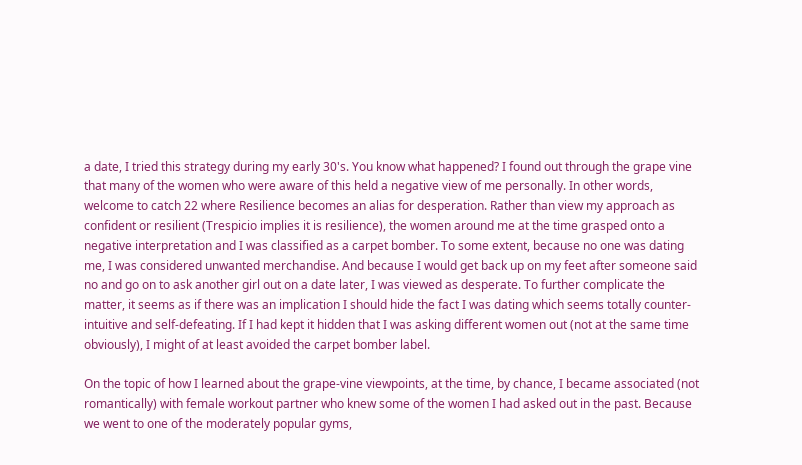a date, I tried this strategy during my early 30's. You know what happened? I found out through the grape vine that many of the women who were aware of this held a negative view of me personally. In other words, welcome to catch 22 where Resilience becomes an alias for desperation. Rather than view my approach as confident or resilient (Trespicio implies it is resilience), the women around me at the time grasped onto a negative interpretation and I was classified as a carpet bomber. To some extent, because no one was dating me, I was considered unwanted merchandise. And because I would get back up on my feet after someone said no and go on to ask another girl out on a date later, I was viewed as desperate. To further complicate the matter, it seems as if there was an implication I should hide the fact I was dating which seems totally counter-intuitive and self-defeating. If I had kept it hidden that I was asking different women out (not at the same time obviously), I might of at least avoided the carpet bomber label.

On the topic of how I learned about the grape-vine viewpoints, at the time, by chance, I became associated (not romantically) with female workout partner who knew some of the women I had asked out in the past. Because we went to one of the moderately popular gyms,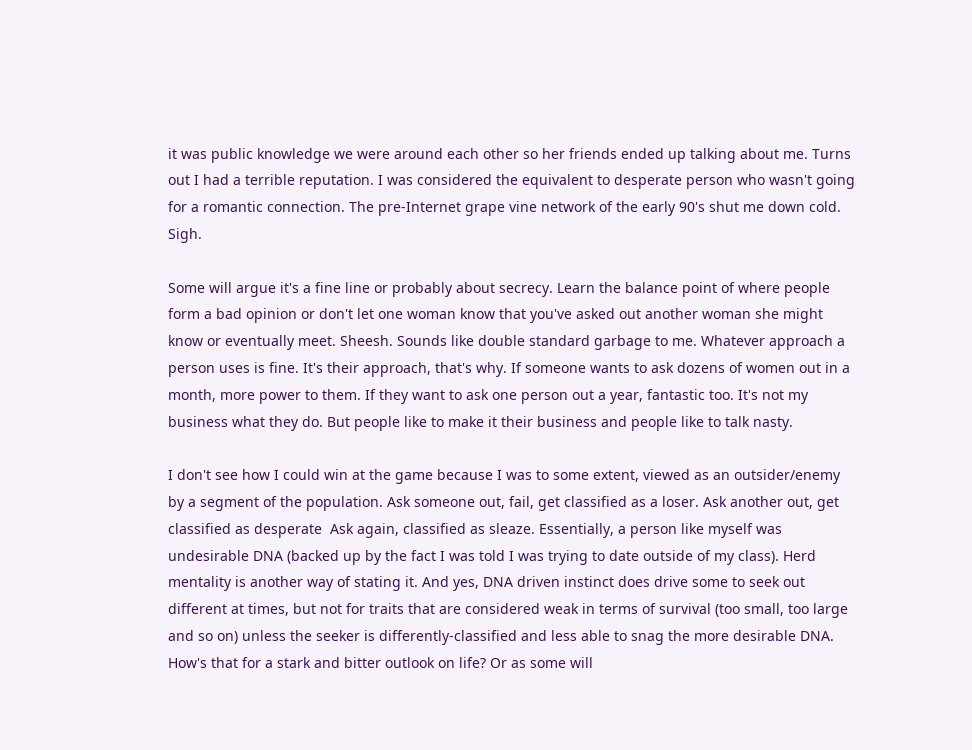it was public knowledge we were around each other so her friends ended up talking about me. Turns out I had a terrible reputation. I was considered the equivalent to desperate person who wasn't going for a romantic connection. The pre-Internet grape vine network of the early 90's shut me down cold. Sigh.

Some will argue it's a fine line or probably about secrecy. Learn the balance point of where people form a bad opinion or don't let one woman know that you've asked out another woman she might know or eventually meet. Sheesh. Sounds like double standard garbage to me. Whatever approach a person uses is fine. It's their approach, that's why. If someone wants to ask dozens of women out in a month, more power to them. If they want to ask one person out a year, fantastic too. It's not my business what they do. But people like to make it their business and people like to talk nasty.

I don't see how I could win at the game because I was to some extent, viewed as an outsider/enemy by a segment of the population. Ask someone out, fail, get classified as a loser. Ask another out, get classified as desperate  Ask again, classified as sleaze. Essentially, a person like myself was undesirable DNA (backed up by the fact I was told I was trying to date outside of my class). Herd mentality is another way of stating it. And yes, DNA driven instinct does drive some to seek out different at times, but not for traits that are considered weak in terms of survival (too small, too large and so on) unless the seeker is differently-classified and less able to snag the more desirable DNA. How's that for a stark and bitter outlook on life? Or as some will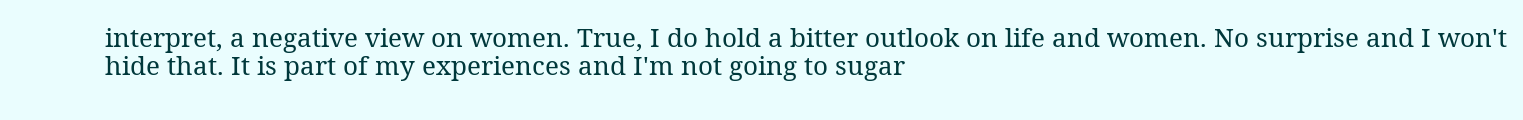interpret, a negative view on women. True, I do hold a bitter outlook on life and women. No surprise and I won't hide that. It is part of my experiences and I'm not going to sugar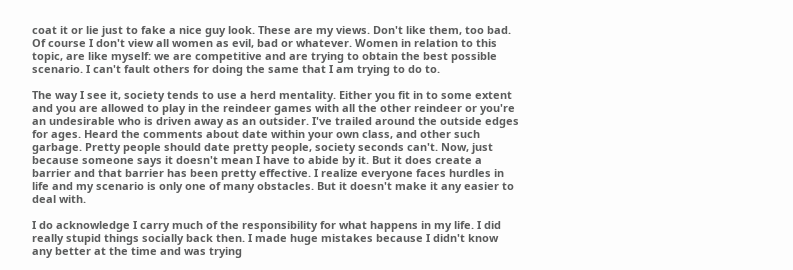coat it or lie just to fake a nice guy look. These are my views. Don't like them, too bad. Of course I don't view all women as evil, bad or whatever. Women in relation to this topic, are like myself: we are competitive and are trying to obtain the best possible scenario. I can't fault others for doing the same that I am trying to do to.

The way I see it, society tends to use a herd mentality. Either you fit in to some extent and you are allowed to play in the reindeer games with all the other reindeer or you're an undesirable who is driven away as an outsider. I've trailed around the outside edges for ages. Heard the comments about date within your own class, and other such garbage. Pretty people should date pretty people, society seconds can't. Now, just because someone says it doesn't mean I have to abide by it. But it does create a barrier and that barrier has been pretty effective. I realize everyone faces hurdles in life and my scenario is only one of many obstacles. But it doesn't make it any easier to deal with.

I do acknowledge I carry much of the responsibility for what happens in my life. I did really stupid things socially back then. I made huge mistakes because I didn't know any better at the time and was trying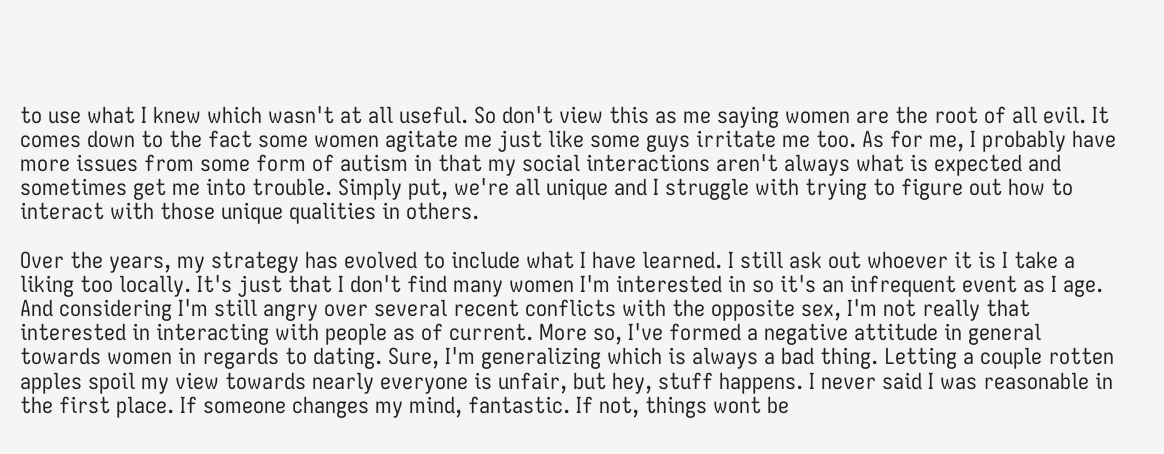to use what I knew which wasn't at all useful. So don't view this as me saying women are the root of all evil. It comes down to the fact some women agitate me just like some guys irritate me too. As for me, I probably have more issues from some form of autism in that my social interactions aren't always what is expected and sometimes get me into trouble. Simply put, we're all unique and I struggle with trying to figure out how to interact with those unique qualities in others.

Over the years, my strategy has evolved to include what I have learned. I still ask out whoever it is I take a liking too locally. It's just that I don't find many women I'm interested in so it's an infrequent event as I age. And considering I'm still angry over several recent conflicts with the opposite sex, I'm not really that interested in interacting with people as of current. More so, I've formed a negative attitude in general towards women in regards to dating. Sure, I'm generalizing which is always a bad thing. Letting a couple rotten apples spoil my view towards nearly everyone is unfair, but hey, stuff happens. I never said I was reasonable in the first place. If someone changes my mind, fantastic. If not, things wont be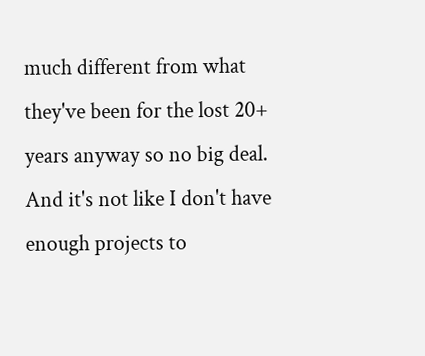much different from what they've been for the lost 20+ years anyway so no big deal. And it's not like I don't have enough projects to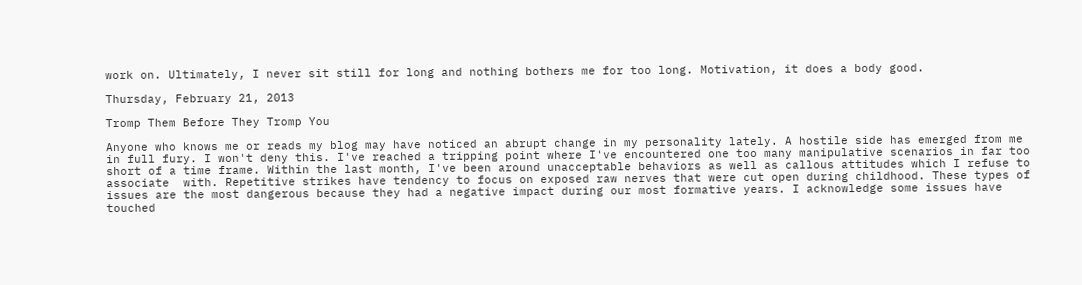work on. Ultimately, I never sit still for long and nothing bothers me for too long. Motivation, it does a body good.

Thursday, February 21, 2013

Tromp Them Before They Tromp You

Anyone who knows me or reads my blog may have noticed an abrupt change in my personality lately. A hostile side has emerged from me in full fury. I won't deny this. I've reached a tripping point where I've encountered one too many manipulative scenarios in far too short of a time frame. Within the last month, I've been around unacceptable behaviors as well as callous attitudes which I refuse to associate  with. Repetitive strikes have tendency to focus on exposed raw nerves that were cut open during childhood. These types of issues are the most dangerous because they had a negative impact during our most formative years. I acknowledge some issues have touched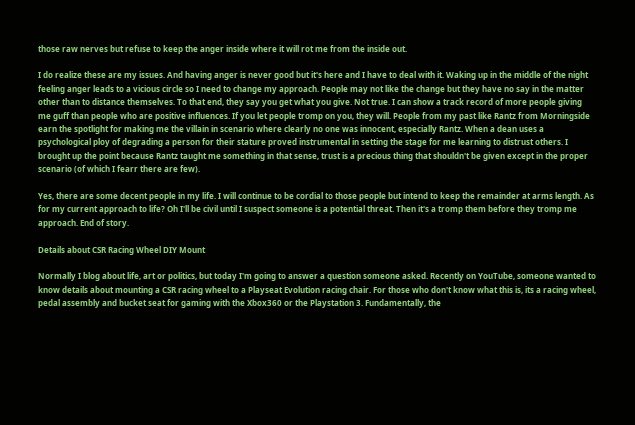those raw nerves but refuse to keep the anger inside where it will rot me from the inside out.

I do realize these are my issues. And having anger is never good but it's here and I have to deal with it. Waking up in the middle of the night feeling anger leads to a vicious circle so I need to change my approach. People may not like the change but they have no say in the matter other than to distance themselves. To that end, they say you get what you give. Not true. I can show a track record of more people giving me guff than people who are positive influences. If you let people tromp on you, they will. People from my past like Rantz from Morningside earn the spotlight for making me the villain in scenario where clearly no one was innocent, especially Rantz. When a dean uses a psychological ploy of degrading a person for their stature proved instrumental in setting the stage for me learning to distrust others. I brought up the point because Rantz taught me something in that sense, trust is a precious thing that shouldn't be given except in the proper scenario (of which I fearr there are few).

Yes, there are some decent people in my life. I will continue to be cordial to those people but intend to keep the remainder at arms length. As for my current approach to life? Oh I'll be civil until I suspect someone is a potential threat. Then it's a tromp them before they tromp me approach. End of story.

Details about CSR Racing Wheel DIY Mount

Normally I blog about life, art or politics, but today I'm going to answer a question someone asked. Recently on YouTube, someone wanted to know details about mounting a CSR racing wheel to a Playseat Evolution racing chair. For those who don't know what this is, its a racing wheel, pedal assembly and bucket seat for gaming with the Xbox360 or the Playstation 3. Fundamentally, the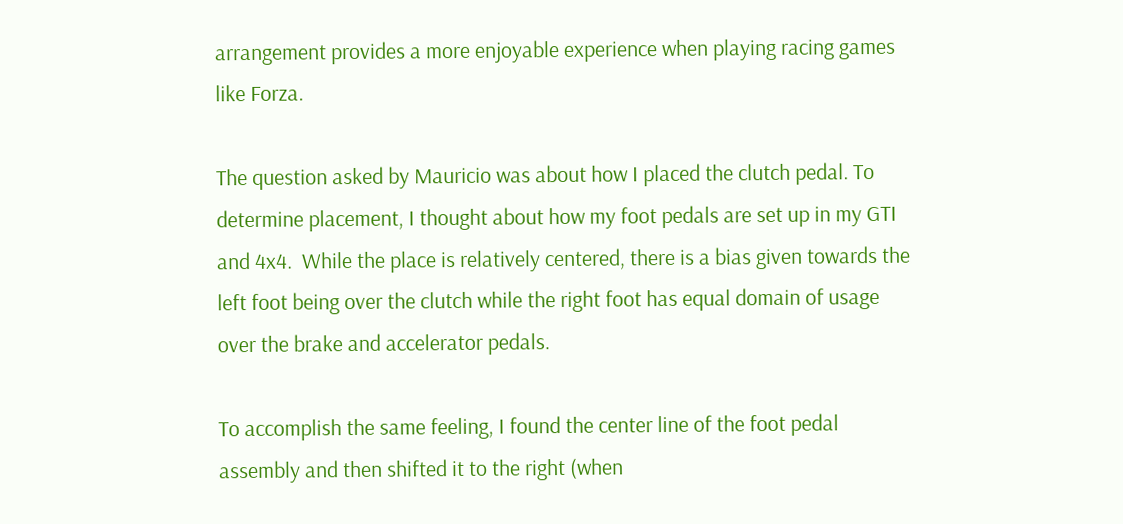arrangement provides a more enjoyable experience when playing racing games like Forza.

The question asked by Mauricio was about how I placed the clutch pedal. To determine placement, I thought about how my foot pedals are set up in my GTI and 4x4.  While the place is relatively centered, there is a bias given towards the left foot being over the clutch while the right foot has equal domain of usage over the brake and accelerator pedals.

To accomplish the same feeling, I found the center line of the foot pedal assembly and then shifted it to the right (when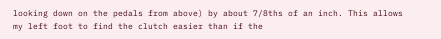looking down on the pedals from above) by about 7/8ths of an inch. This allows my left foot to find the clutch easier than if the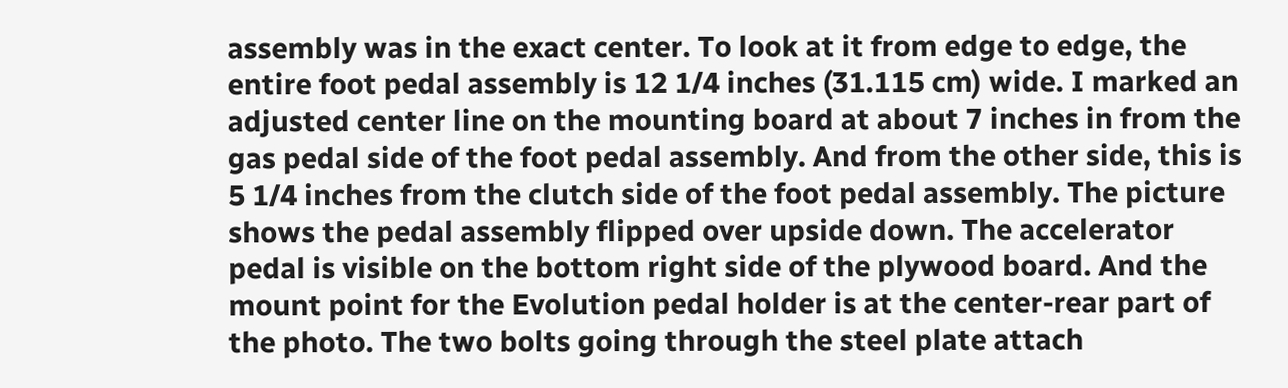assembly was in the exact center. To look at it from edge to edge, the entire foot pedal assembly is 12 1/4 inches (31.115 cm) wide. I marked an adjusted center line on the mounting board at about 7 inches in from the gas pedal side of the foot pedal assembly. And from the other side, this is 5 1/4 inches from the clutch side of the foot pedal assembly. The picture shows the pedal assembly flipped over upside down. The accelerator pedal is visible on the bottom right side of the plywood board. And the mount point for the Evolution pedal holder is at the center-rear part of the photo. The two bolts going through the steel plate attach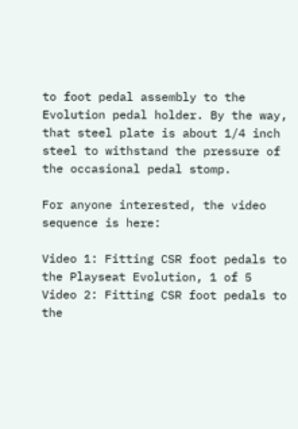to foot pedal assembly to the Evolution pedal holder. By the way, that steel plate is about 1/4 inch steel to withstand the pressure of the occasional pedal stomp.

For anyone interested, the video sequence is here:

Video 1: Fitting CSR foot pedals to the Playseat Evolution, 1 of 5
Video 2: Fitting CSR foot pedals to the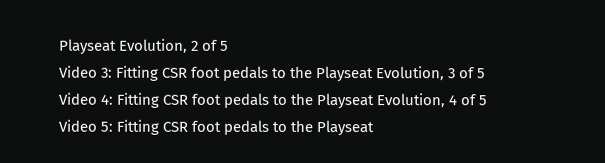Playseat Evolution, 2 of 5
Video 3: Fitting CSR foot pedals to the Playseat Evolution, 3 of 5
Video 4: Fitting CSR foot pedals to the Playseat Evolution, 4 of 5
Video 5: Fitting CSR foot pedals to the Playseat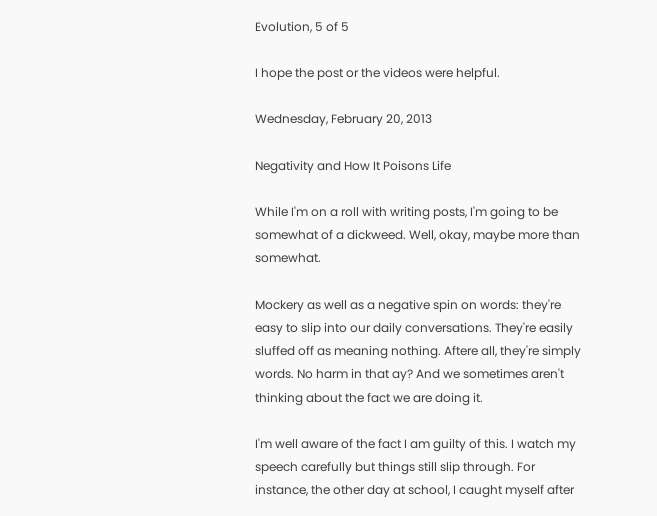Evolution, 5 of 5

I hope the post or the videos were helpful.

Wednesday, February 20, 2013

Negativity and How It Poisons Life

While I'm on a roll with writing posts, I'm going to be somewhat of a dickweed. Well, okay, maybe more than somewhat.

Mockery as well as a negative spin on words: they're easy to slip into our daily conversations. They're easily sluffed off as meaning nothing. Aftere all, they're simply words. No harm in that ay? And we sometimes aren't thinking about the fact we are doing it.

I'm well aware of the fact I am guilty of this. I watch my speech carefully but things still slip through. For instance, the other day at school, I caught myself after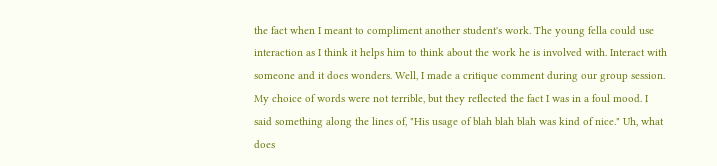the fact when I meant to compliment another student's work. The young fella could use interaction as I think it helps him to think about the work he is involved with. Interact with someone and it does wonders. Well, I made a critique comment during our group session. My choice of words were not terrible, but they reflected the fact I was in a foul mood. I said something along the lines of, "His usage of blah blah blah was kind of nice." Uh, what does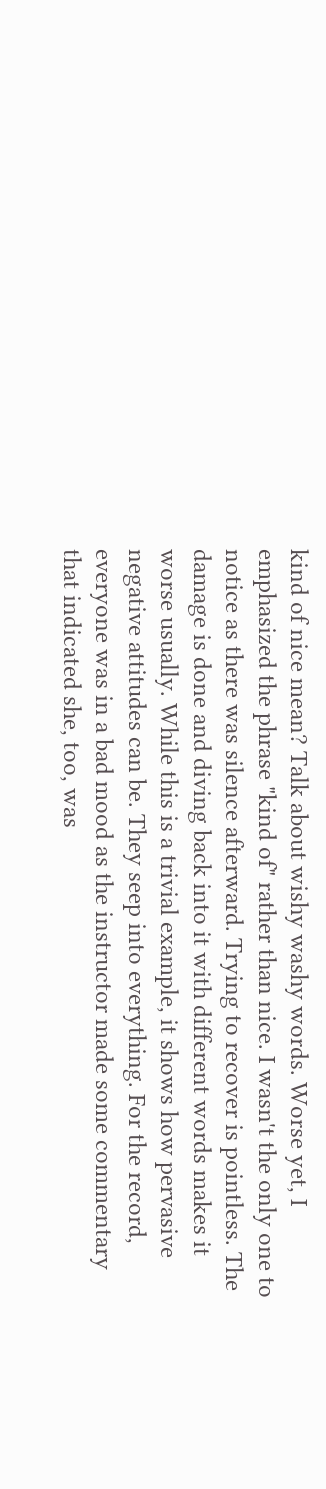kind of nice mean? Talk about wishy washy words. Worse yet, I emphasized the phrase "kind of" rather than nice. I wasn't the only one to notice as there was silence afterward. Trying to recover is pointless. The damage is done and diving back into it with different words makes it worse usually. While this is a trivial example, it shows how pervasive negative attitudes can be. They seep into everything. For the record, everyone was in a bad mood as the instructor made some commentary that indicated she, too, was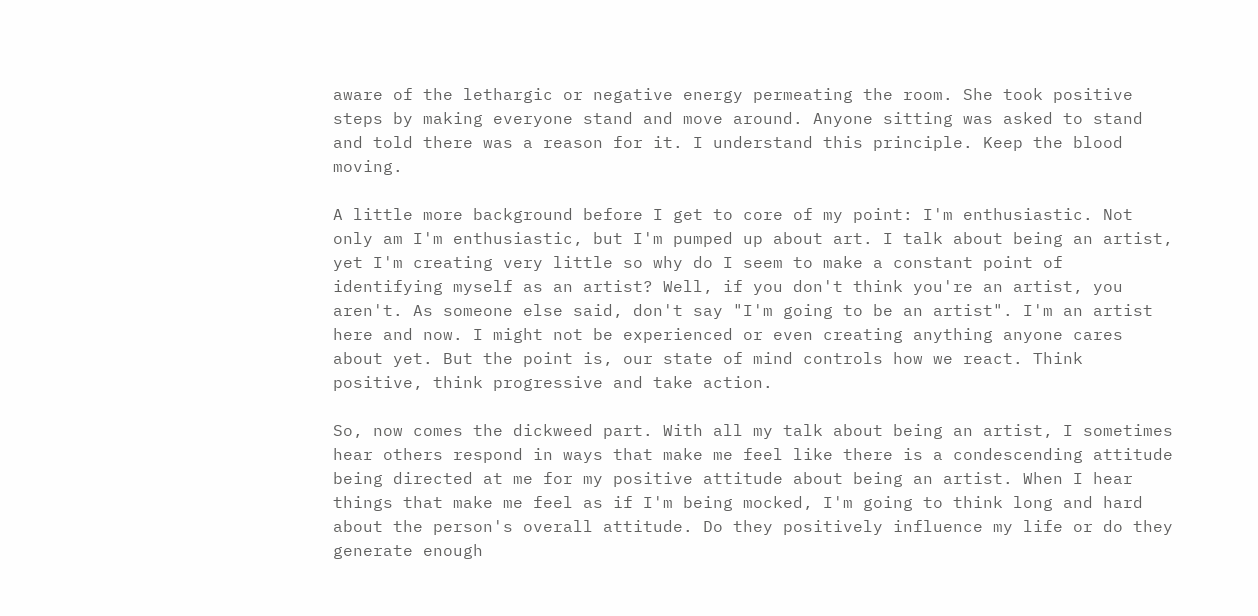aware of the lethargic or negative energy permeating the room. She took positive steps by making everyone stand and move around. Anyone sitting was asked to stand and told there was a reason for it. I understand this principle. Keep the blood moving.

A little more background before I get to core of my point: I'm enthusiastic. Not only am I'm enthusiastic, but I'm pumped up about art. I talk about being an artist, yet I'm creating very little so why do I seem to make a constant point of identifying myself as an artist? Well, if you don't think you're an artist, you aren't. As someone else said, don't say "I'm going to be an artist". I'm an artist here and now. I might not be experienced or even creating anything anyone cares about yet. But the point is, our state of mind controls how we react. Think positive, think progressive and take action.

So, now comes the dickweed part. With all my talk about being an artist, I sometimes hear others respond in ways that make me feel like there is a condescending attitude being directed at me for my positive attitude about being an artist. When I hear things that make me feel as if I'm being mocked, I'm going to think long and hard about the person's overall attitude. Do they positively influence my life or do they generate enough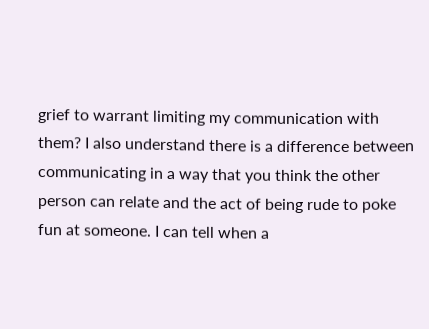grief to warrant limiting my communication with them? I also understand there is a difference between communicating in a way that you think the other person can relate and the act of being rude to poke fun at someone. I can tell when a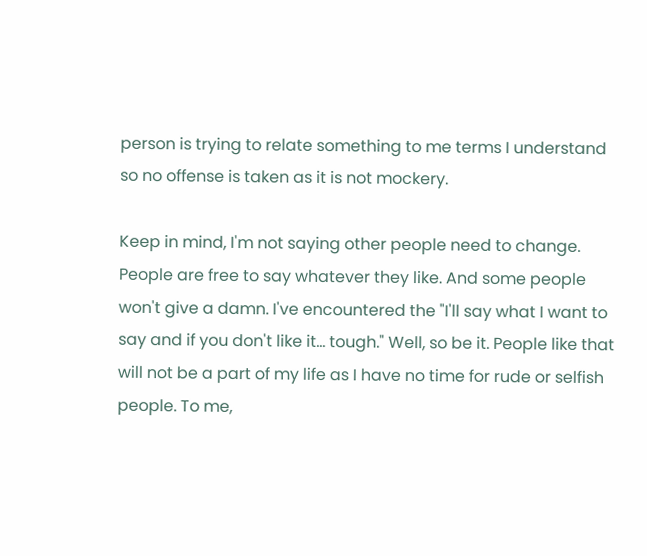person is trying to relate something to me terms I understand so no offense is taken as it is not mockery.

Keep in mind, I'm not saying other people need to change. People are free to say whatever they like. And some people won't give a damn. I've encountered the "I'll say what I want to say and if you don't like it... tough." Well, so be it. People like that will not be a part of my life as I have no time for rude or selfish people. To me,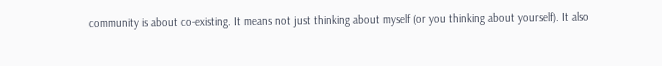community is about co-existing. It means not just thinking about myself (or you thinking about yourself). It also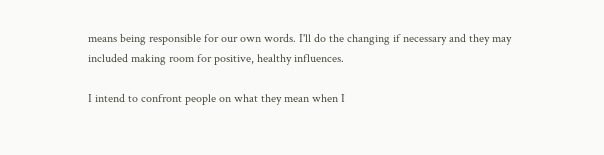means being responsible for our own words. I'll do the changing if necessary and they may included making room for positive, healthy influences.

I intend to confront people on what they mean when I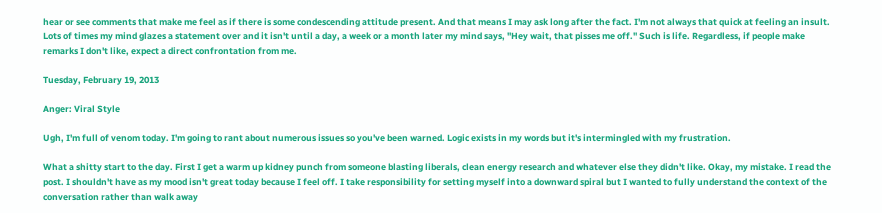hear or see comments that make me feel as if there is some condescending attitude present. And that means I may ask long after the fact. I'm not always that quick at feeling an insult. Lots of times my mind glazes a statement over and it isn't until a day, a week or a month later my mind says, "Hey wait, that pisses me off." Such is life. Regardless, if people make remarks I don't like, expect a direct confrontation from me.

Tuesday, February 19, 2013

Anger: Viral Style

Ugh, I'm full of venom today. I'm going to rant about numerous issues so you've been warned. Logic exists in my words but it's intermingled with my frustration.

What a shitty start to the day. First I get a warm up kidney punch from someone blasting liberals, clean energy research and whatever else they didn't like. Okay, my mistake. I read the post. I shouldn't have as my mood isn't great today because I feel off. I take responsibility for setting myself into a downward spiral but I wanted to fully understand the context of the conversation rather than walk away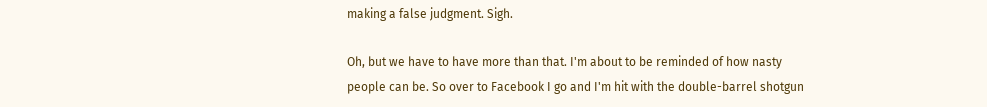making a false judgment. Sigh.

Oh, but we have to have more than that. I'm about to be reminded of how nasty people can be. So over to Facebook I go and I'm hit with the double-barrel shotgun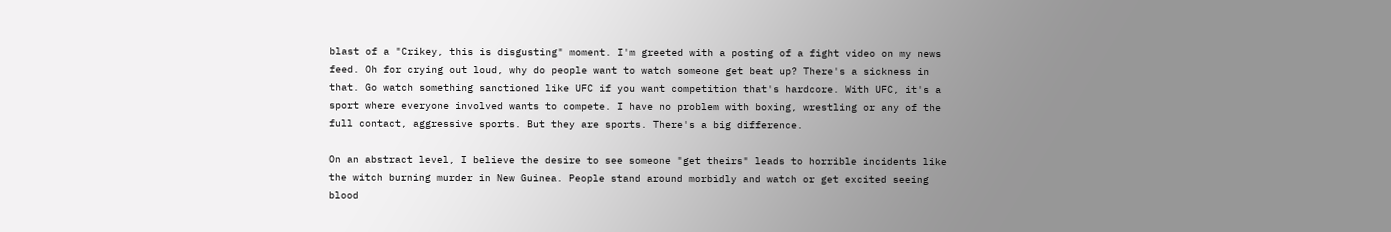blast of a "Crikey, this is disgusting" moment. I'm greeted with a posting of a fight video on my news feed. Oh for crying out loud, why do people want to watch someone get beat up? There's a sickness in that. Go watch something sanctioned like UFC if you want competition that's hardcore. With UFC, it's a sport where everyone involved wants to compete. I have no problem with boxing, wrestling or any of the full contact, aggressive sports. But they are sports. There's a big difference.

On an abstract level, I believe the desire to see someone "get theirs" leads to horrible incidents like the witch burning murder in New Guinea. People stand around morbidly and watch or get excited seeing blood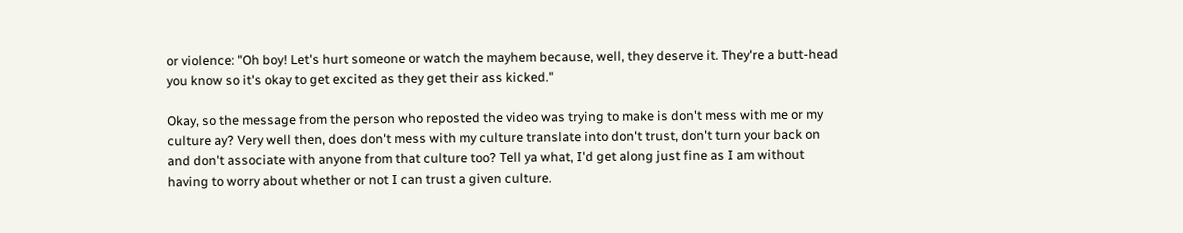or violence: "Oh boy! Let's hurt someone or watch the mayhem because, well, they deserve it. They're a butt-head you know so it's okay to get excited as they get their ass kicked."

Okay, so the message from the person who reposted the video was trying to make is don't mess with me or my culture ay? Very well then, does don't mess with my culture translate into don't trust, don't turn your back on and don't associate with anyone from that culture too? Tell ya what, I'd get along just fine as I am without having to worry about whether or not I can trust a given culture.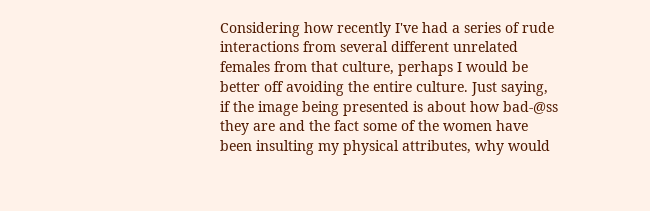Considering how recently I've had a series of rude interactions from several different unrelated females from that culture, perhaps I would be better off avoiding the entire culture. Just saying, if the image being presented is about how bad-@ss they are and the fact some of the women have been insulting my physical attributes, why would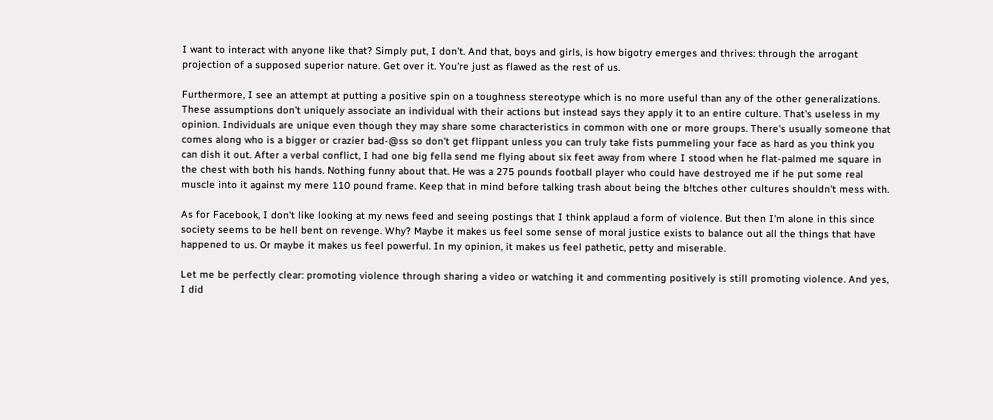I want to interact with anyone like that? Simply put, I don't. And that, boys and girls, is how bigotry emerges and thrives: through the arrogant projection of a supposed superior nature. Get over it. You're just as flawed as the rest of us.

Furthermore, I see an attempt at putting a positive spin on a toughness stereotype which is no more useful than any of the other generalizations. These assumptions don't uniquely associate an individual with their actions but instead says they apply it to an entire culture. That's useless in my opinion. Individuals are unique even though they may share some characteristics in common with one or more groups. There's usually someone that comes along who is a bigger or crazier bad-@ss so don't get flippant unless you can truly take fists pummeling your face as hard as you think you can dish it out. After a verbal conflict, I had one big fella send me flying about six feet away from where I stood when he flat-palmed me square in the chest with both his hands. Nothing funny about that. He was a 275 pounds football player who could have destroyed me if he put some real muscle into it against my mere 110 pound frame. Keep that in mind before talking trash about being the b!tches other cultures shouldn't mess with.

As for Facebook, I don't like looking at my news feed and seeing postings that I think applaud a form of violence. But then I'm alone in this since society seems to be hell bent on revenge. Why? Maybe it makes us feel some sense of moral justice exists to balance out all the things that have happened to us. Or maybe it makes us feel powerful. In my opinion, it makes us feel pathetic, petty and miserable.

Let me be perfectly clear: promoting violence through sharing a video or watching it and commenting positively is still promoting violence. And yes, I did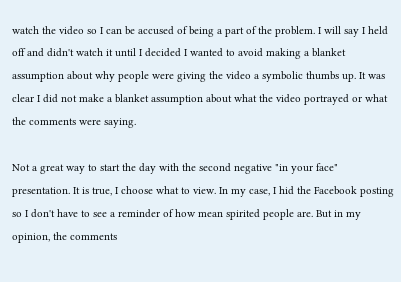watch the video so I can be accused of being a part of the problem. I will say I held off and didn't watch it until I decided I wanted to avoid making a blanket assumption about why people were giving the video a symbolic thumbs up. It was clear I did not make a blanket assumption about what the video portrayed or what the comments were saying.

Not a great way to start the day with the second negative "in your face" presentation. It is true, I choose what to view. In my case, I hid the Facebook posting so I don't have to see a reminder of how mean spirited people are. But in my opinion, the comments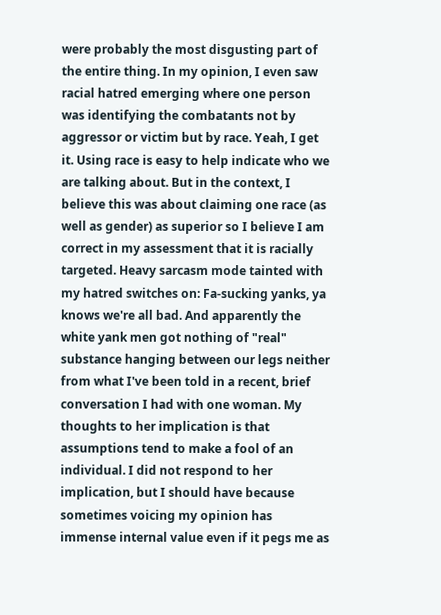were probably the most disgusting part of the entire thing. In my opinion, I even saw racial hatred emerging where one person was identifying the combatants not by aggressor or victim but by race. Yeah, I get it. Using race is easy to help indicate who we are talking about. But in the context, I believe this was about claiming one race (as well as gender) as superior so I believe I am correct in my assessment that it is racially targeted. Heavy sarcasm mode tainted with my hatred switches on: Fa-sucking yanks, ya knows we're all bad. And apparently the white yank men got nothing of "real" substance hanging between our legs neither from what I've been told in a recent, brief conversation I had with one woman. My thoughts to her implication is that assumptions tend to make a fool of an individual. I did not respond to her implication, but I should have because sometimes voicing my opinion has immense internal value even if it pegs me as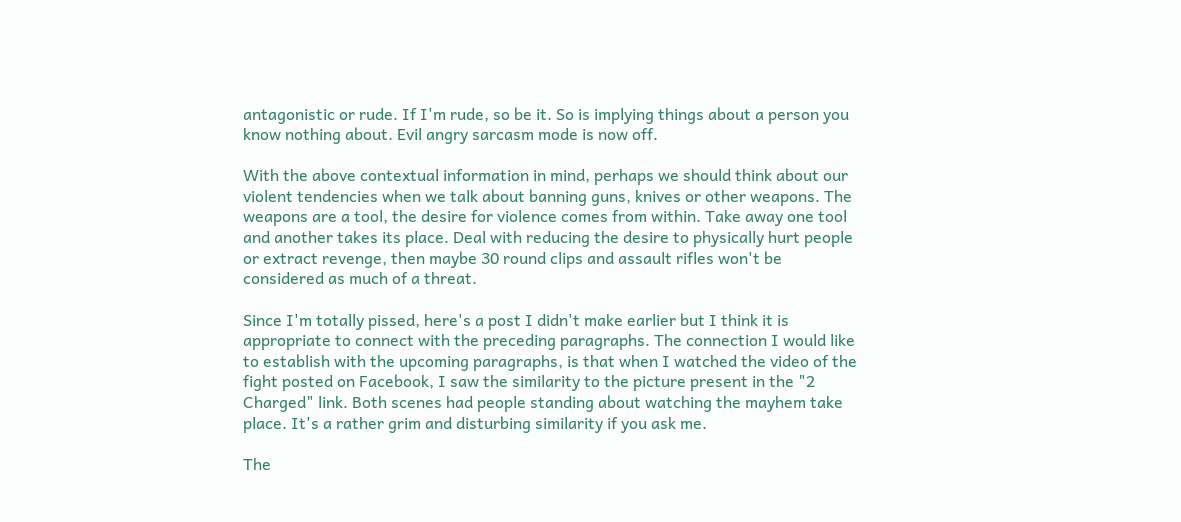antagonistic or rude. If I'm rude, so be it. So is implying things about a person you know nothing about. Evil angry sarcasm mode is now off.

With the above contextual information in mind, perhaps we should think about our violent tendencies when we talk about banning guns, knives or other weapons. The weapons are a tool, the desire for violence comes from within. Take away one tool and another takes its place. Deal with reducing the desire to physically hurt people or extract revenge, then maybe 30 round clips and assault rifles won't be considered as much of a threat.

Since I'm totally pissed, here's a post I didn't make earlier but I think it is appropriate to connect with the preceding paragraphs. The connection I would like to establish with the upcoming paragraphs, is that when I watched the video of the fight posted on Facebook, I saw the similarity to the picture present in the "2 Charged" link. Both scenes had people standing about watching the mayhem take place. It's a rather grim and disturbing similarity if you ask me.

The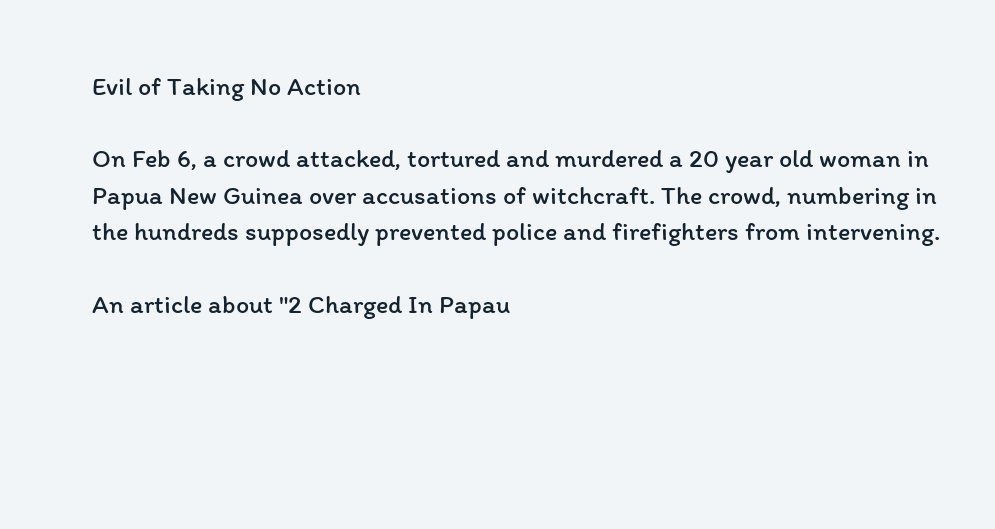Evil of Taking No Action

On Feb 6, a crowd attacked, tortured and murdered a 20 year old woman in Papua New Guinea over accusations of witchcraft. The crowd, numbering in the hundreds supposedly prevented police and firefighters from intervening.

An article about "2 Charged In Papau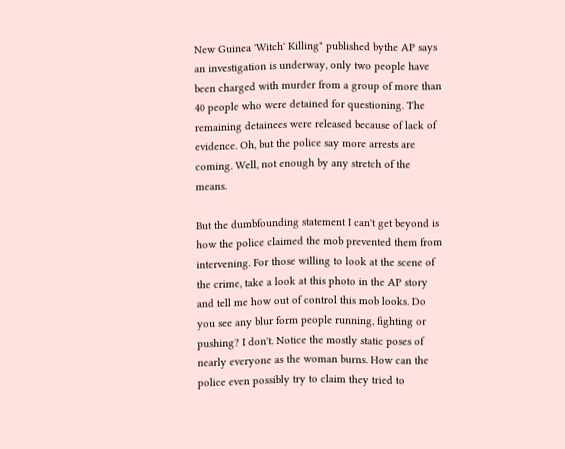New Guinea 'Witch' Killing" published bythe AP says an investigation is underway, only two people have been charged with murder from a group of more than 40 people who were detained for questioning. The remaining detainees were released because of lack of evidence. Oh, but the police say more arrests are coming. Well, not enough by any stretch of the means.

But the dumbfounding statement I can't get beyond is how the police claimed the mob prevented them from intervening. For those willing to look at the scene of the crime, take a look at this photo in the AP story and tell me how out of control this mob looks. Do you see any blur form people running, fighting or pushing? I don't. Notice the mostly static poses of nearly everyone as the woman burns. How can the police even possibly try to claim they tried to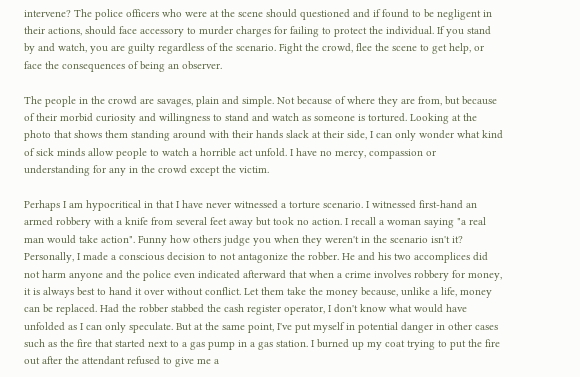intervene? The police officers who were at the scene should questioned and if found to be negligent in their actions, should face accessory to murder charges for failing to protect the individual. If you stand by and watch, you are guilty regardless of the scenario. Fight the crowd, flee the scene to get help, or face the consequences of being an observer.

The people in the crowd are savages, plain and simple. Not because of where they are from, but because of their morbid curiosity and willingness to stand and watch as someone is tortured. Looking at the photo that shows them standing around with their hands slack at their side, I can only wonder what kind of sick minds allow people to watch a horrible act unfold. I have no mercy, compassion or understanding for any in the crowd except the victim.

Perhaps I am hypocritical in that I have never witnessed a torture scenario. I witnessed first-hand an armed robbery with a knife from several feet away but took no action. I recall a woman saying "a real man would take action". Funny how others judge you when they weren't in the scenario isn't it? Personally, I made a conscious decision to not antagonize the robber. He and his two accomplices did not harm anyone and the police even indicated afterward that when a crime involves robbery for money, it is always best to hand it over without conflict. Let them take the money because, unlike a life, money can be replaced. Had the robber stabbed the cash register operator, I don't know what would have unfolded as I can only speculate. But at the same point, I've put myself in potential danger in other cases such as the fire that started next to a gas pump in a gas station. I burned up my coat trying to put the fire out after the attendant refused to give me a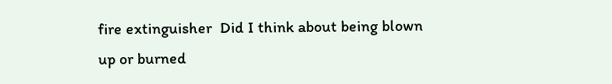fire extinguisher  Did I think about being blown up or burned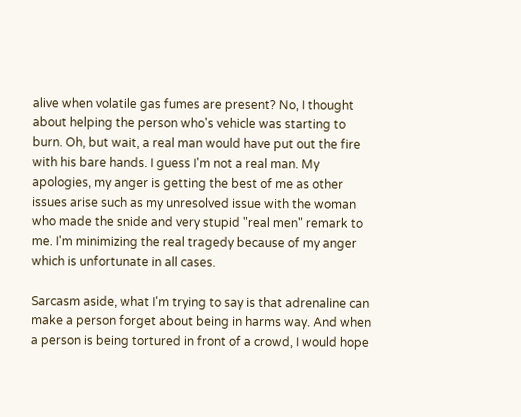alive when volatile gas fumes are present? No, I thought about helping the person who's vehicle was starting to burn. Oh, but wait, a real man would have put out the fire with his bare hands. I guess I'm not a real man. My apologies, my anger is getting the best of me as other issues arise such as my unresolved issue with the woman who made the snide and very stupid "real men" remark to me. I'm minimizing the real tragedy because of my anger which is unfortunate in all cases.

Sarcasm aside, what I'm trying to say is that adrenaline can make a person forget about being in harms way. And when a person is being tortured in front of a crowd, I would hope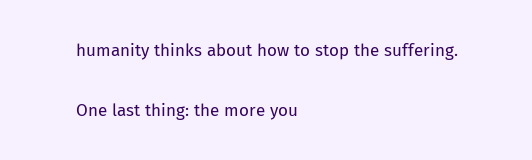humanity thinks about how to stop the suffering.

One last thing: the more you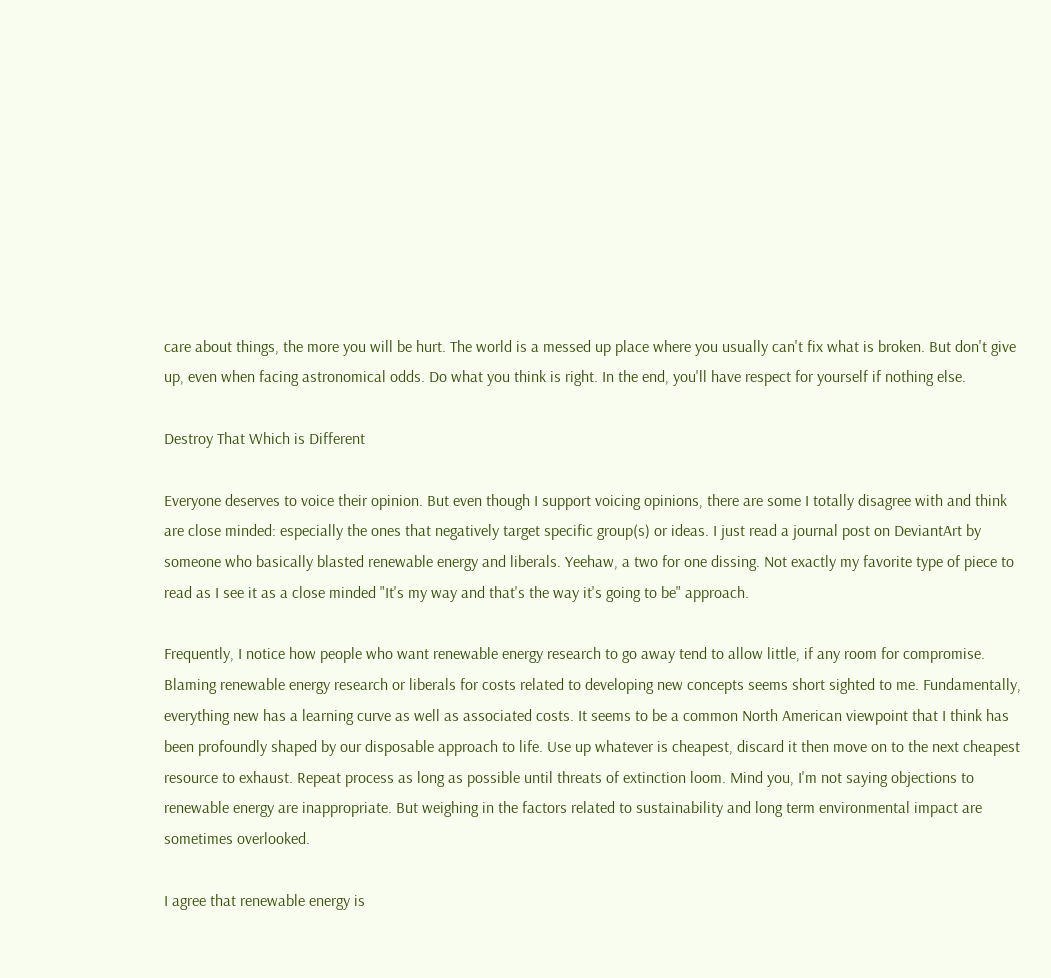care about things, the more you will be hurt. The world is a messed up place where you usually can't fix what is broken. But don't give up, even when facing astronomical odds. Do what you think is right. In the end, you'll have respect for yourself if nothing else.

Destroy That Which is Different

Everyone deserves to voice their opinion. But even though I support voicing opinions, there are some I totally disagree with and think are close minded: especially the ones that negatively target specific group(s) or ideas. I just read a journal post on DeviantArt by someone who basically blasted renewable energy and liberals. Yeehaw, a two for one dissing. Not exactly my favorite type of piece to read as I see it as a close minded "It's my way and that's the way it's going to be" approach.

Frequently, I notice how people who want renewable energy research to go away tend to allow little, if any room for compromise. Blaming renewable energy research or liberals for costs related to developing new concepts seems short sighted to me. Fundamentally, everything new has a learning curve as well as associated costs. It seems to be a common North American viewpoint that I think has been profoundly shaped by our disposable approach to life. Use up whatever is cheapest, discard it then move on to the next cheapest resource to exhaust. Repeat process as long as possible until threats of extinction loom. Mind you, I'm not saying objections to renewable energy are inappropriate. But weighing in the factors related to sustainability and long term environmental impact are sometimes overlooked.

I agree that renewable energy is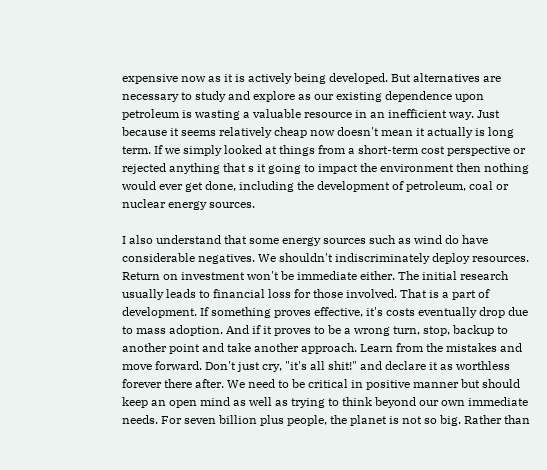expensive now as it is actively being developed. But alternatives are necessary to study and explore as our existing dependence upon petroleum is wasting a valuable resource in an inefficient way. Just because it seems relatively cheap now doesn't mean it actually is long term. If we simply looked at things from a short-term cost perspective or rejected anything that s it going to impact the environment then nothing would ever get done, including the development of petroleum, coal or nuclear energy sources.

I also understand that some energy sources such as wind do have considerable negatives. We shouldn't indiscriminately deploy resources. Return on investment won't be immediate either. The initial research usually leads to financial loss for those involved. That is a part of development. If something proves effective, it's costs eventually drop due to mass adoption. And if it proves to be a wrong turn, stop, backup to another point and take another approach. Learn from the mistakes and move forward. Don't just cry, "it's all shit!" and declare it as worthless forever there after. We need to be critical in positive manner but should keep an open mind as well as trying to think beyond our own immediate needs. For seven billion plus people, the planet is not so big. Rather than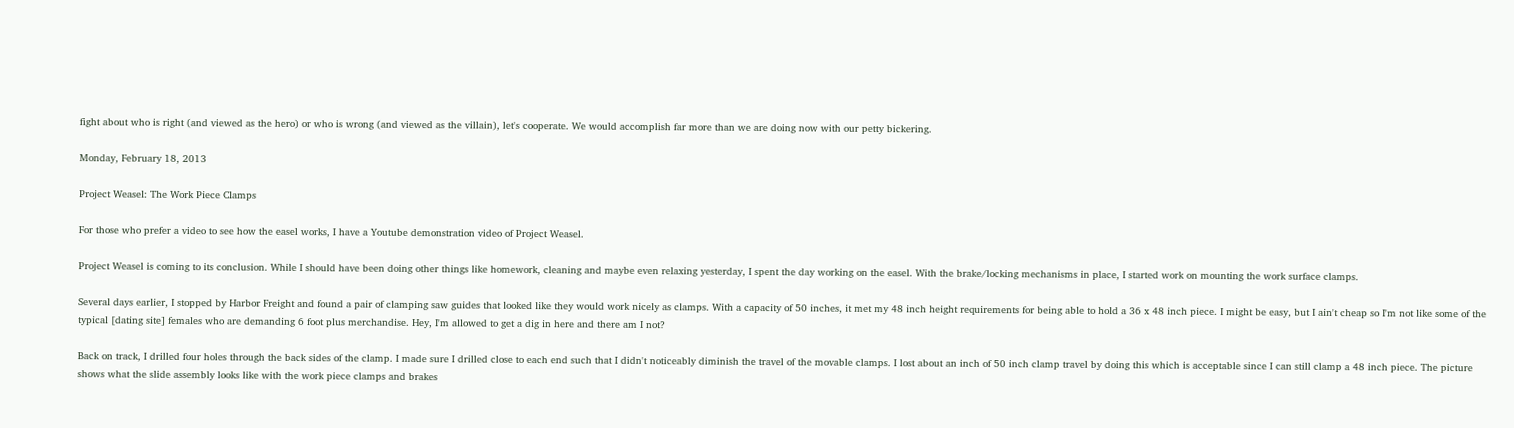fight about who is right (and viewed as the hero) or who is wrong (and viewed as the villain), let's cooperate. We would accomplish far more than we are doing now with our petty bickering.

Monday, February 18, 2013

Project Weasel: The Work Piece Clamps

For those who prefer a video to see how the easel works, I have a Youtube demonstration video of Project Weasel.

Project Weasel is coming to its conclusion. While I should have been doing other things like homework, cleaning and maybe even relaxing yesterday, I spent the day working on the easel. With the brake/locking mechanisms in place, I started work on mounting the work surface clamps.

Several days earlier, I stopped by Harbor Freight and found a pair of clamping saw guides that looked like they would work nicely as clamps. With a capacity of 50 inches, it met my 48 inch height requirements for being able to hold a 36 x 48 inch piece. I might be easy, but I ain't cheap so I'm not like some of the typical [dating site] females who are demanding 6 foot plus merchandise. Hey, I'm allowed to get a dig in here and there am I not?

Back on track, I drilled four holes through the back sides of the clamp. I made sure I drilled close to each end such that I didn't noticeably diminish the travel of the movable clamps. I lost about an inch of 50 inch clamp travel by doing this which is acceptable since I can still clamp a 48 inch piece. The picture shows what the slide assembly looks like with the work piece clamps and brakes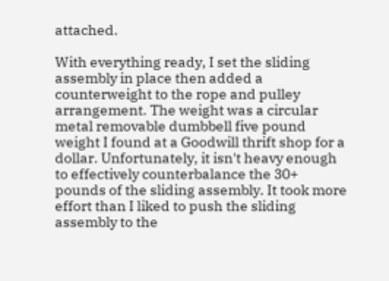attached.

With everything ready, I set the sliding assembly in place then added a counterweight to the rope and pulley arrangement. The weight was a circular metal removable dumbbell five pound weight I found at a Goodwill thrift shop for a dollar. Unfortunately, it isn't heavy enough to effectively counterbalance the 30+ pounds of the sliding assembly. It took more effort than I liked to push the sliding assembly to the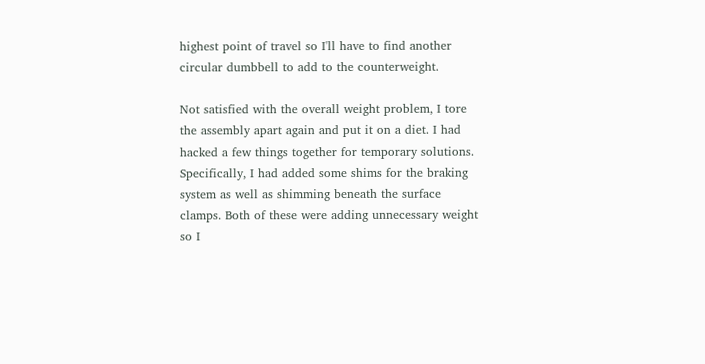highest point of travel so I'll have to find another circular dumbbell to add to the counterweight.

Not satisfied with the overall weight problem, I tore the assembly apart again and put it on a diet. I had hacked a few things together for temporary solutions. Specifically, I had added some shims for the braking system as well as shimming beneath the surface clamps. Both of these were adding unnecessary weight so I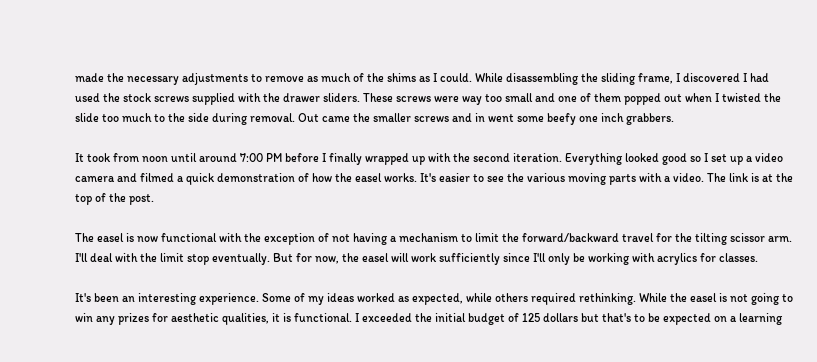made the necessary adjustments to remove as much of the shims as I could. While disassembling the sliding frame, I discovered I had used the stock screws supplied with the drawer sliders. These screws were way too small and one of them popped out when I twisted the slide too much to the side during removal. Out came the smaller screws and in went some beefy one inch grabbers.

It took from noon until around 7:00 PM before I finally wrapped up with the second iteration. Everything looked good so I set up a video camera and filmed a quick demonstration of how the easel works. It's easier to see the various moving parts with a video. The link is at the top of the post.

The easel is now functional with the exception of not having a mechanism to limit the forward/backward travel for the tilting scissor arm. I'll deal with the limit stop eventually. But for now, the easel will work sufficiently since I'll only be working with acrylics for classes.

It's been an interesting experience. Some of my ideas worked as expected, while others required rethinking. While the easel is not going to win any prizes for aesthetic qualities, it is functional. I exceeded the initial budget of 125 dollars but that's to be expected on a learning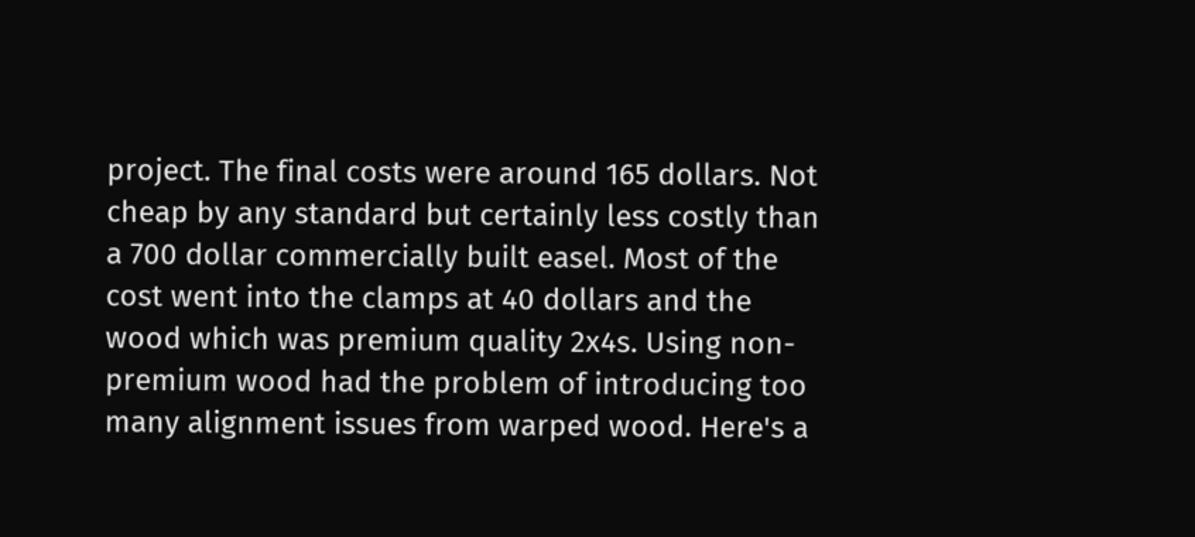project. The final costs were around 165 dollars. Not cheap by any standard but certainly less costly than a 700 dollar commercially built easel. Most of the cost went into the clamps at 40 dollars and the wood which was premium quality 2x4s. Using non-premium wood had the problem of introducing too many alignment issues from warped wood. Here's a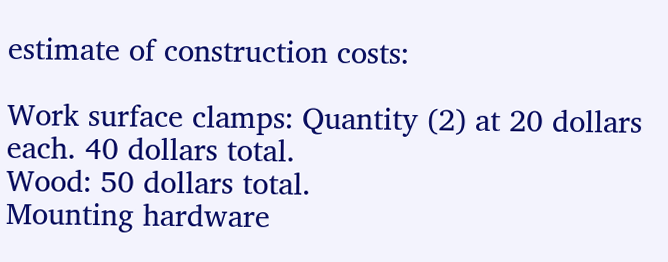estimate of construction costs:

Work surface clamps: Quantity (2) at 20 dollars each. 40 dollars total.
Wood: 50 dollars total.
Mounting hardware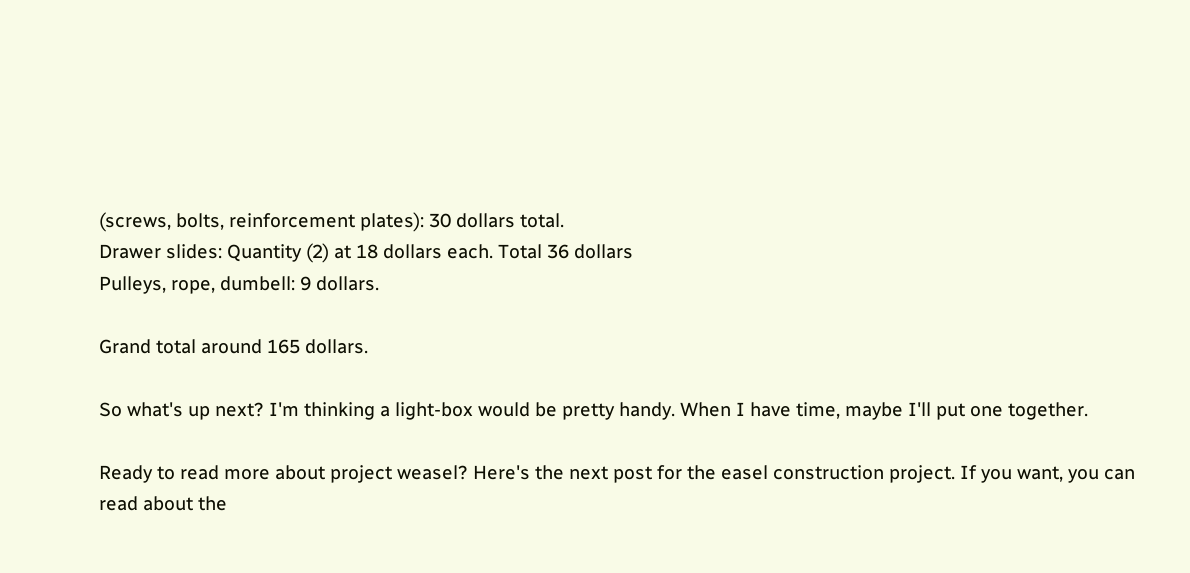(screws, bolts, reinforcement plates): 30 dollars total.
Drawer slides: Quantity (2) at 18 dollars each. Total 36 dollars
Pulleys, rope, dumbell: 9 dollars.

Grand total around 165 dollars.

So what's up next? I'm thinking a light-box would be pretty handy. When I have time, maybe I'll put one together.

Ready to read more about project weasel? Here's the next post for the easel construction project. If you want, you can read about the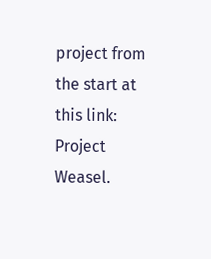project from the start at this link: Project Weasel.